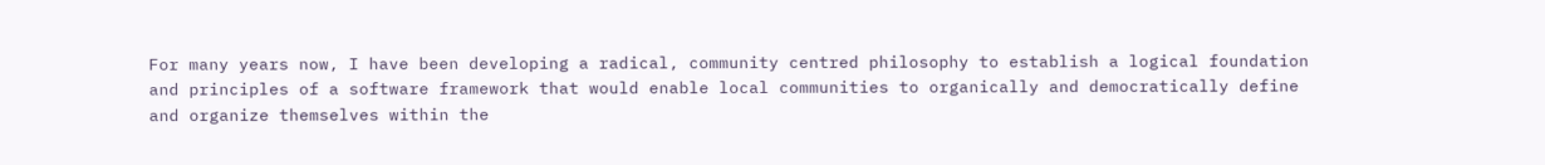For many years now, I have been developing a radical, community centred philosophy to establish a logical foundation and principles of a software framework that would enable local communities to organically and democratically define and organize themselves within the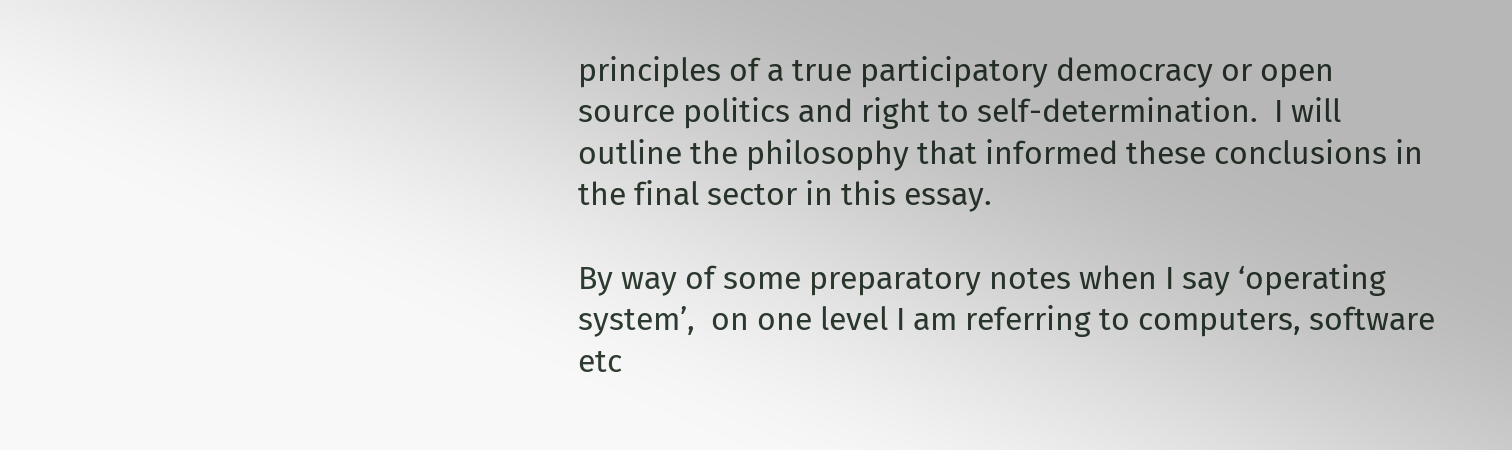principles of a true participatory democracy or open source politics and right to self-determination.  I will outline the philosophy that informed these conclusions in the final sector in this essay.

By way of some preparatory notes when I say ‘operating system’,  on one level I am referring to computers, software etc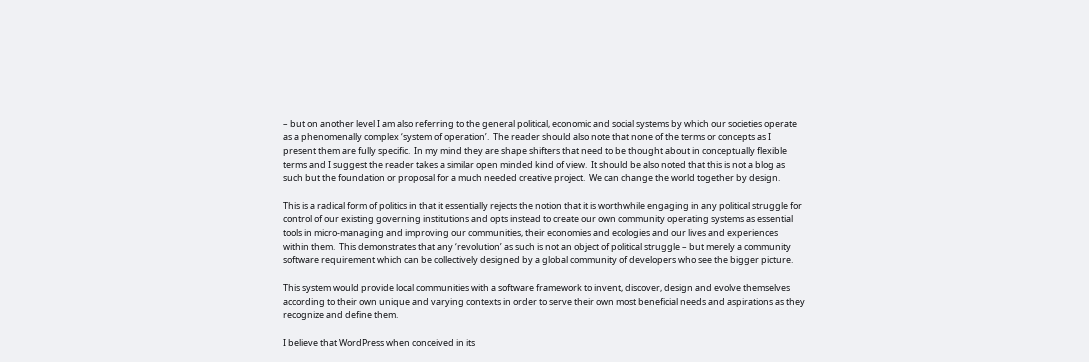– but on another level I am also referring to the general political, economic and social systems by which our societies operate as a phenomenally complex ‘system of operation’.  The reader should also note that none of the terms or concepts as I present them are fully specific.  In my mind they are shape shifters that need to be thought about in conceptually flexible terms and I suggest the reader takes a similar open minded kind of view.  It should be also noted that this is not a blog as such but the foundation or proposal for a much needed creative project.  We can change the world together by design.

This is a radical form of politics in that it essentially rejects the notion that it is worthwhile engaging in any political struggle for control of our existing governing institutions and opts instead to create our own community operating systems as essential tools in micro-managing and improving our communities, their economies and ecologies and our lives and experiences within them.  This demonstrates that any ‘revolution’ as such is not an object of political struggle – but merely a community software requirement which can be collectively designed by a global community of developers who see the bigger picture.

This system would provide local communities with a software framework to invent, discover, design and evolve themselves according to their own unique and varying contexts in order to serve their own most beneficial needs and aspirations as they recognize and define them.

I believe that WordPress when conceived in its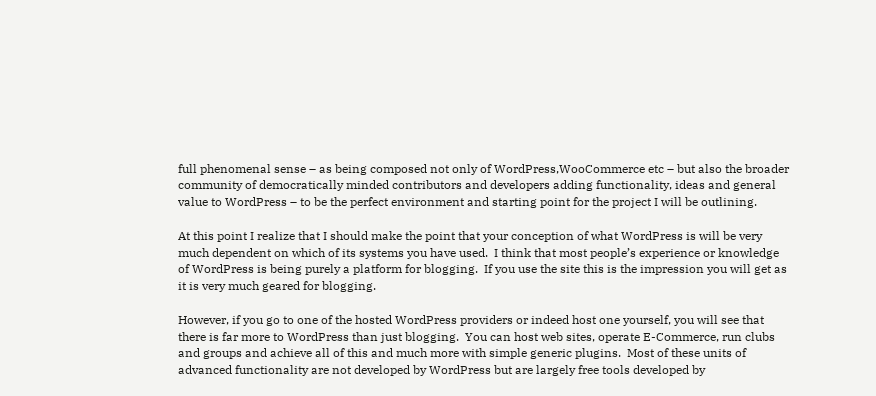full phenomenal sense – as being composed not only of WordPress,WooCommerce etc – but also the broader community of democratically minded contributors and developers adding functionality, ideas and general value to WordPress – to be the perfect environment and starting point for the project I will be outlining.

At this point I realize that I should make the point that your conception of what WordPress is will be very much dependent on which of its systems you have used.  I think that most people’s experience or knowledge of WordPress is being purely a platform for blogging.  If you use the site this is the impression you will get as it is very much geared for blogging.

However, if you go to one of the hosted WordPress providers or indeed host one yourself, you will see that there is far more to WordPress than just blogging.  You can host web sites, operate E-Commerce, run clubs and groups and achieve all of this and much more with simple generic plugins.  Most of these units of advanced functionality are not developed by WordPress but are largely free tools developed by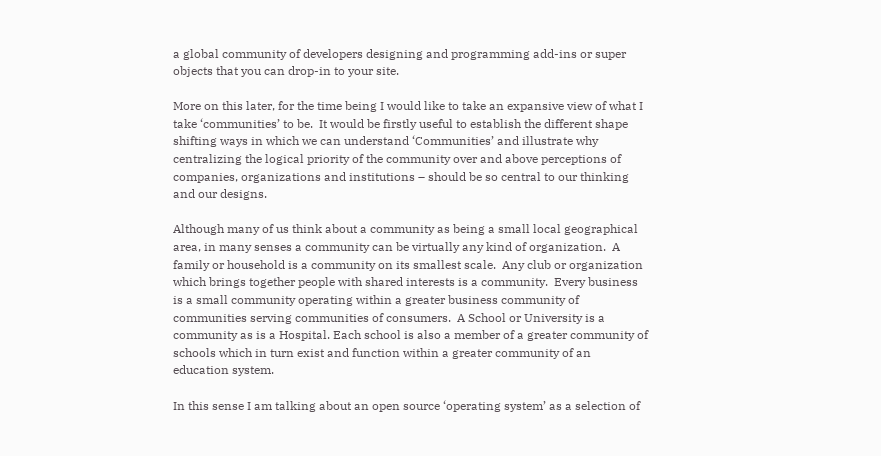a global community of developers designing and programming add-ins or super objects that you can drop-in to your site.

More on this later, for the time being I would like to take an expansive view of what I take ‘communities’ to be.  It would be firstly useful to establish the different shape shifting ways in which we can understand ‘Communities’ and illustrate why centralizing the logical priority of the community over and above perceptions of companies, organizations and institutions – should be so central to our thinking and our designs.

Although many of us think about a community as being a small local geographical area, in many senses a community can be virtually any kind of organization.  A family or household is a community on its smallest scale.  Any club or organization which brings together people with shared interests is a community.  Every business is a small community operating within a greater business community of communities serving communities of consumers.  A School or University is a community as is a Hospital. Each school is also a member of a greater community of schools which in turn exist and function within a greater community of an education system.

In this sense I am talking about an open source ‘operating system’ as a selection of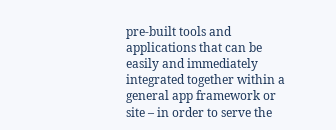pre-built tools and applications that can be easily and immediately integrated together within a general app framework or site – in order to serve the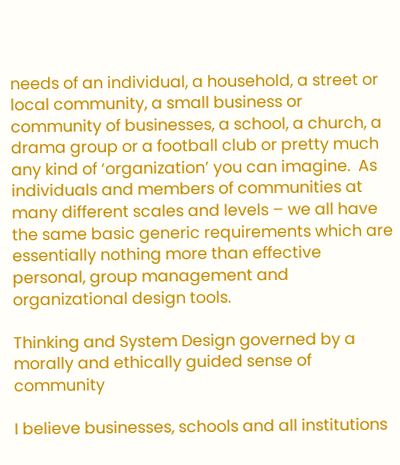needs of an individual, a household, a street or local community, a small business or community of businesses, a school, a church, a drama group or a football club or pretty much any kind of ‘organization’ you can imagine.  As individuals and members of communities at many different scales and levels – we all have the same basic generic requirements which are essentially nothing more than effective personal, group management and organizational design tools.

Thinking and System Design governed by a morally and ethically guided sense of community

I believe businesses, schools and all institutions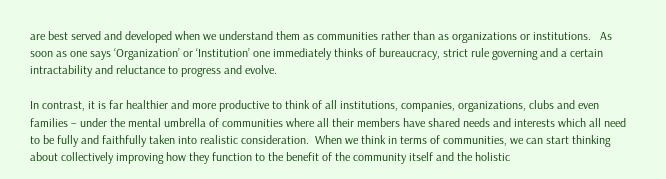are best served and developed when we understand them as communities rather than as organizations or institutions.   As soon as one says ‘Organization’ or ‘Institution’ one immediately thinks of bureaucracy, strict rule governing and a certain intractability and reluctance to progress and evolve.

In contrast, it is far healthier and more productive to think of all institutions, companies, organizations, clubs and even families – under the mental umbrella of communities where all their members have shared needs and interests which all need to be fully and faithfully taken into realistic consideration.  When we think in terms of communities, we can start thinking about collectively improving how they function to the benefit of the community itself and the holistic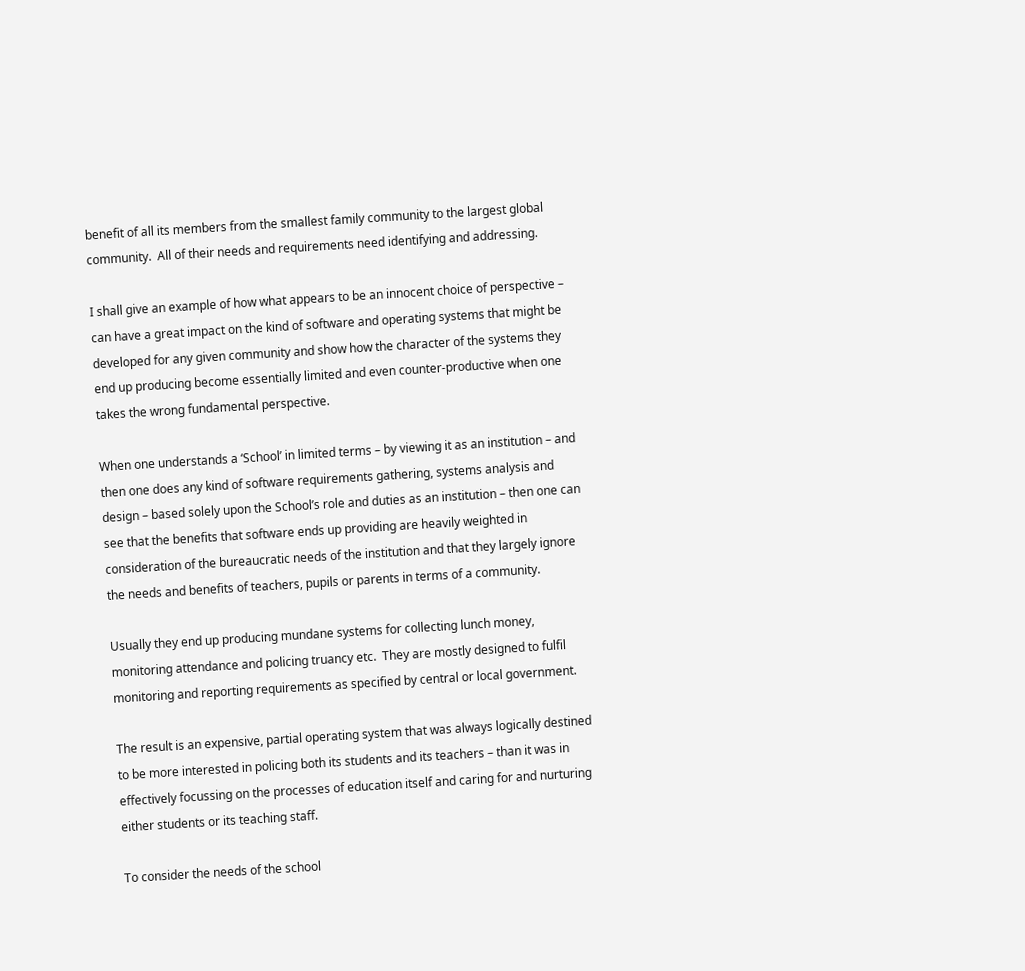benefit of all its members from the smallest family community to the largest global community.  All of their needs and requirements need identifying and addressing.

I shall give an example of how what appears to be an innocent choice of perspective – can have a great impact on the kind of software and operating systems that might be developed for any given community and show how the character of the systems they end up producing become essentially limited and even counter-productive when one takes the wrong fundamental perspective.

When one understands a ‘School’ in limited terms – by viewing it as an institution – and then one does any kind of software requirements gathering, systems analysis and design – based solely upon the School’s role and duties as an institution – then one can see that the benefits that software ends up providing are heavily weighted in consideration of the bureaucratic needs of the institution and that they largely ignore the needs and benefits of teachers, pupils or parents in terms of a community.

Usually they end up producing mundane systems for collecting lunch money, monitoring attendance and policing truancy etc.  They are mostly designed to fulfil monitoring and reporting requirements as specified by central or local government.

The result is an expensive, partial operating system that was always logically destined to be more interested in policing both its students and its teachers – than it was in effectively focussing on the processes of education itself and caring for and nurturing either students or its teaching staff.

To consider the needs of the school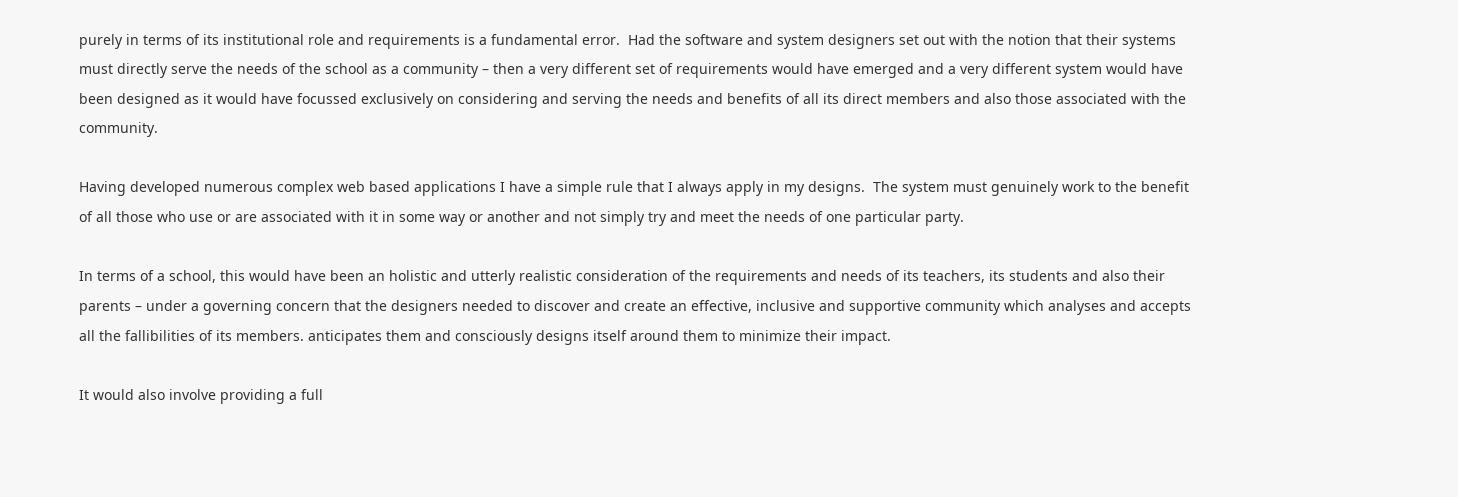purely in terms of its institutional role and requirements is a fundamental error.  Had the software and system designers set out with the notion that their systems must directly serve the needs of the school as a community – then a very different set of requirements would have emerged and a very different system would have been designed as it would have focussed exclusively on considering and serving the needs and benefits of all its direct members and also those associated with the community.

Having developed numerous complex web based applications I have a simple rule that I always apply in my designs.  The system must genuinely work to the benefit of all those who use or are associated with it in some way or another and not simply try and meet the needs of one particular party.

In terms of a school, this would have been an holistic and utterly realistic consideration of the requirements and needs of its teachers, its students and also their parents – under a governing concern that the designers needed to discover and create an effective, inclusive and supportive community which analyses and accepts all the fallibilities of its members. anticipates them and consciously designs itself around them to minimize their impact.

It would also involve providing a full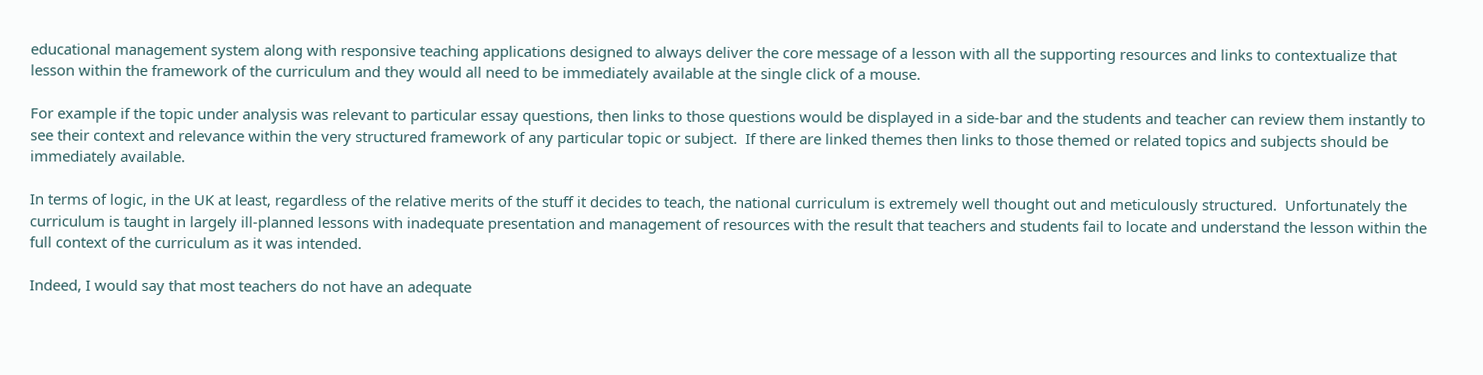educational management system along with responsive teaching applications designed to always deliver the core message of a lesson with all the supporting resources and links to contextualize that lesson within the framework of the curriculum and they would all need to be immediately available at the single click of a mouse.

For example if the topic under analysis was relevant to particular essay questions, then links to those questions would be displayed in a side-bar and the students and teacher can review them instantly to see their context and relevance within the very structured framework of any particular topic or subject.  If there are linked themes then links to those themed or related topics and subjects should be immediately available.

In terms of logic, in the UK at least, regardless of the relative merits of the stuff it decides to teach, the national curriculum is extremely well thought out and meticulously structured.  Unfortunately the curriculum is taught in largely ill-planned lessons with inadequate presentation and management of resources with the result that teachers and students fail to locate and understand the lesson within the full context of the curriculum as it was intended.

Indeed, I would say that most teachers do not have an adequate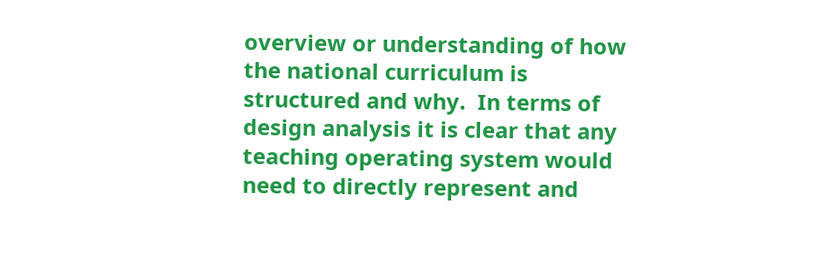overview or understanding of how the national curriculum is structured and why.  In terms of design analysis it is clear that any teaching operating system would need to directly represent and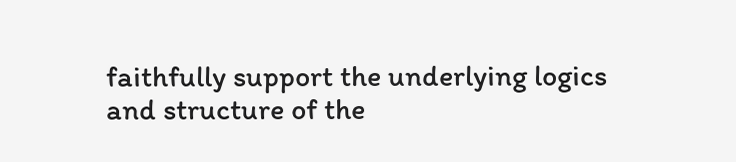faithfully support the underlying logics and structure of the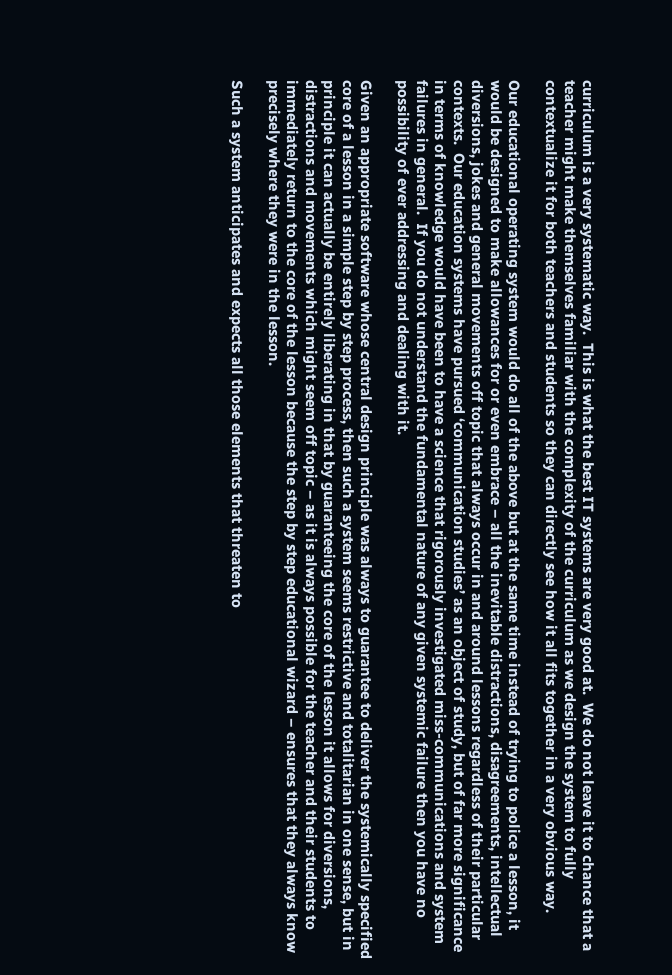curriculum is a very systematic way.  This is what the best IT systems are very good at.  We do not leave it to chance that a teacher might make themselves familiar with the complexity of the curriculum as we design the system to fully contextualize it for both teachers and students so they can directly see how it all fits together in a very obvious way.

Our educational operating system would do all of the above but at the same time instead of trying to police a lesson, it would be designed to make allowances for or even embrace – all the inevitable distractions, disagreements, intellectual diversions, jokes and general movements off topic that always occur in and around lessons regardless of their particular contexts.  Our education systems have pursued ‘communication studies’ as an object of study, but of far more significance in terms of knowledge would have been to have a science that rigorously investigated miss-communications and system failures in general.  If you do not understand the fundamental nature of any given systemic failure then you have no possibility of ever addressing and dealing with it.

Given an appropriate software whose central design principle was always to guarantee to deliver the systemically specified core of a lesson in a simple step by step process, then such a system seems restrictive and totalitarian in one sense, but in principle it can actually be entirely liberating in that by guaranteeing the core of the lesson it allows for diversions, distractions and movements which might seem off topic – as it is always possible for the teacher and their students to immediately return to the core of the lesson because the step by step educational wizard – ensures that they always know precisely where they were in the lesson.

Such a system anticipates and expects all those elements that threaten to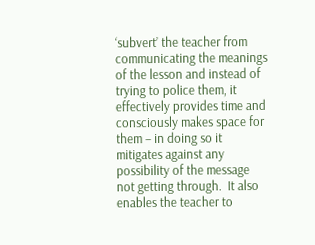‘subvert’ the teacher from communicating the meanings of the lesson and instead of trying to police them, it effectively provides time and consciously makes space for them – in doing so it mitigates against any possibility of the message not getting through.  It also enables the teacher to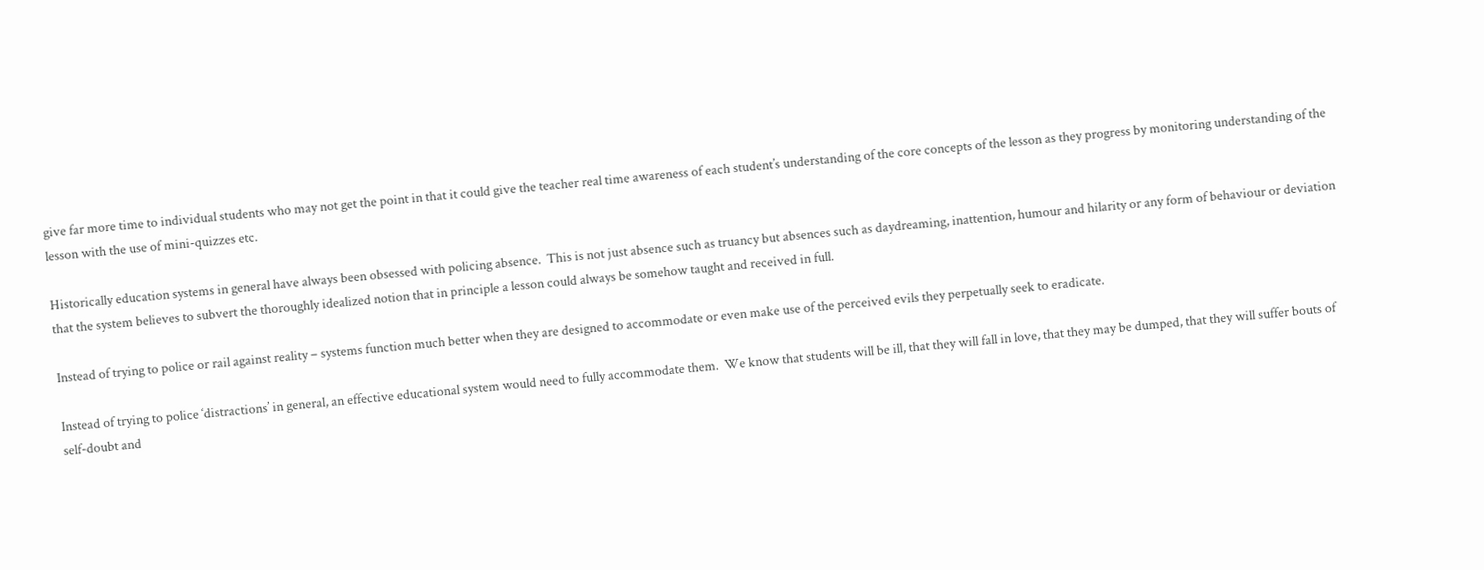give far more time to individual students who may not get the point in that it could give the teacher real time awareness of each student’s understanding of the core concepts of the lesson as they progress by monitoring understanding of the lesson with the use of mini-quizzes etc.

Historically education systems in general have always been obsessed with policing absence.  This is not just absence such as truancy but absences such as daydreaming, inattention, humour and hilarity or any form of behaviour or deviation that the system believes to subvert the thoroughly idealized notion that in principle a lesson could always be somehow taught and received in full.

Instead of trying to police or rail against reality – systems function much better when they are designed to accommodate or even make use of the perceived evils they perpetually seek to eradicate.

Instead of trying to police ‘distractions’ in general, an effective educational system would need to fully accommodate them.  We know that students will be ill, that they will fall in love, that they may be dumped, that they will suffer bouts of self-doubt and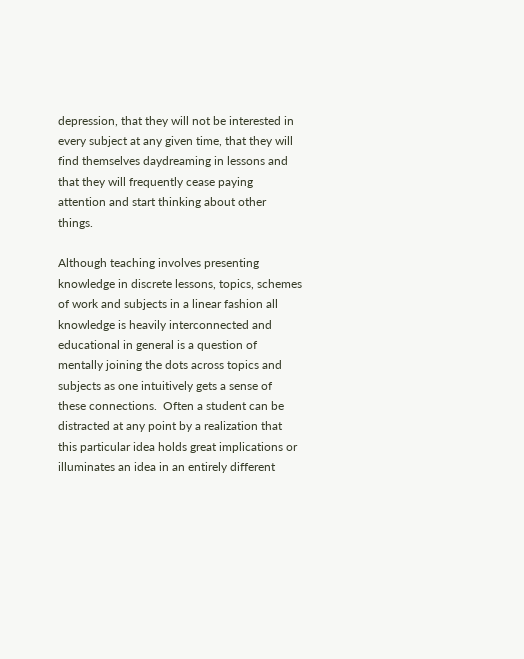depression, that they will not be interested in every subject at any given time, that they will find themselves daydreaming in lessons and that they will frequently cease paying attention and start thinking about other things.

Although teaching involves presenting knowledge in discrete lessons, topics, schemes of work and subjects in a linear fashion all knowledge is heavily interconnected and educational in general is a question of mentally joining the dots across topics and subjects as one intuitively gets a sense of these connections.  Often a student can be distracted at any point by a realization that this particular idea holds great implications or illuminates an idea in an entirely different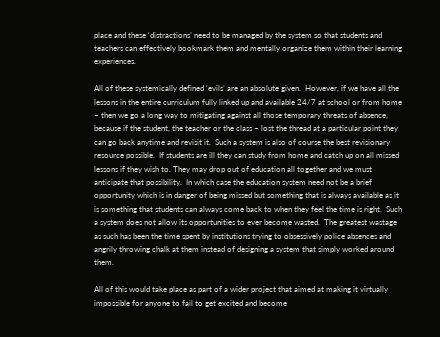place and these ‘distractions’ need to be managed by the system so that students and teachers can effectively bookmark them and mentally organize them within their learning experiences.

All of these systemically defined ‘evils’ are an absolute given.  However, if we have all the lessons in the entire curriculum fully linked up and available 24/7 at school or from home – then we go a long way to mitigating against all those temporary threats of absence, because if the student, the teacher or the class – lost the thread at a particular point they can go back anytime and revisit it.  Such a system is also of course the best revisionary resource possible.  If students are ill they can study from home and catch up on all missed lessons if they wish to. They may drop out of education all together and we must anticipate that possibility.  In which case the education system need not be a brief opportunity which is in danger of being missed but something that is always available as it is something that students can always come back to when they feel the time is right.  Such a system does not allow its opportunities to ever become wasted.  The greatest wastage as such has been the time spent by institutions trying to obsessively police absences and angrily throwing chalk at them instead of designing a system that simply worked around them.

All of this would take place as part of a wider project that aimed at making it virtually impossible for anyone to fail to get excited and become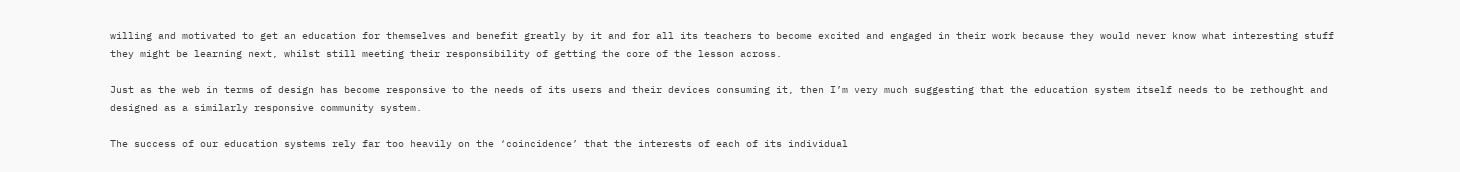willing and motivated to get an education for themselves and benefit greatly by it and for all its teachers to become excited and engaged in their work because they would never know what interesting stuff they might be learning next, whilst still meeting their responsibility of getting the core of the lesson across.

Just as the web in terms of design has become responsive to the needs of its users and their devices consuming it, then I’m very much suggesting that the education system itself needs to be rethought and designed as a similarly responsive community system.

The success of our education systems rely far too heavily on the ‘coincidence’ that the interests of each of its individual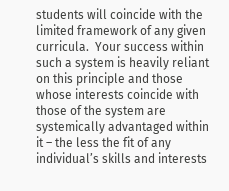students will coincide with the limited framework of any given curricula.  Your success within such a system is heavily reliant on this principle and those whose interests coincide with those of the system are systemically advantaged within it – the less the fit of any individual’s skills and interests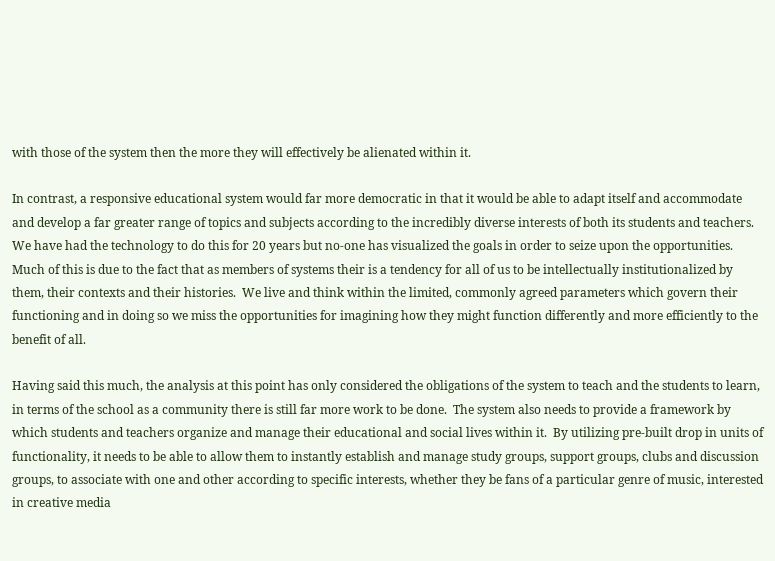with those of the system then the more they will effectively be alienated within it.

In contrast, a responsive educational system would far more democratic in that it would be able to adapt itself and accommodate and develop a far greater range of topics and subjects according to the incredibly diverse interests of both its students and teachers.  We have had the technology to do this for 20 years but no-one has visualized the goals in order to seize upon the opportunities.  Much of this is due to the fact that as members of systems their is a tendency for all of us to be intellectually institutionalized by them, their contexts and their histories.  We live and think within the limited, commonly agreed parameters which govern their functioning and in doing so we miss the opportunities for imagining how they might function differently and more efficiently to the benefit of all.

Having said this much, the analysis at this point has only considered the obligations of the system to teach and the students to learn, in terms of the school as a community there is still far more work to be done.  The system also needs to provide a framework by which students and teachers organize and manage their educational and social lives within it.  By utilizing pre-built drop in units of functionality, it needs to be able to allow them to instantly establish and manage study groups, support groups, clubs and discussion groups, to associate with one and other according to specific interests, whether they be fans of a particular genre of music, interested in creative media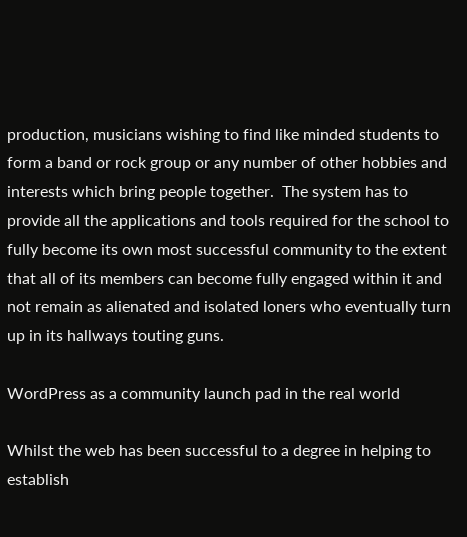production, musicians wishing to find like minded students to form a band or rock group or any number of other hobbies and interests which bring people together.  The system has to provide all the applications and tools required for the school to fully become its own most successful community to the extent that all of its members can become fully engaged within it and not remain as alienated and isolated loners who eventually turn up in its hallways touting guns.

WordPress as a community launch pad in the real world

Whilst the web has been successful to a degree in helping to establish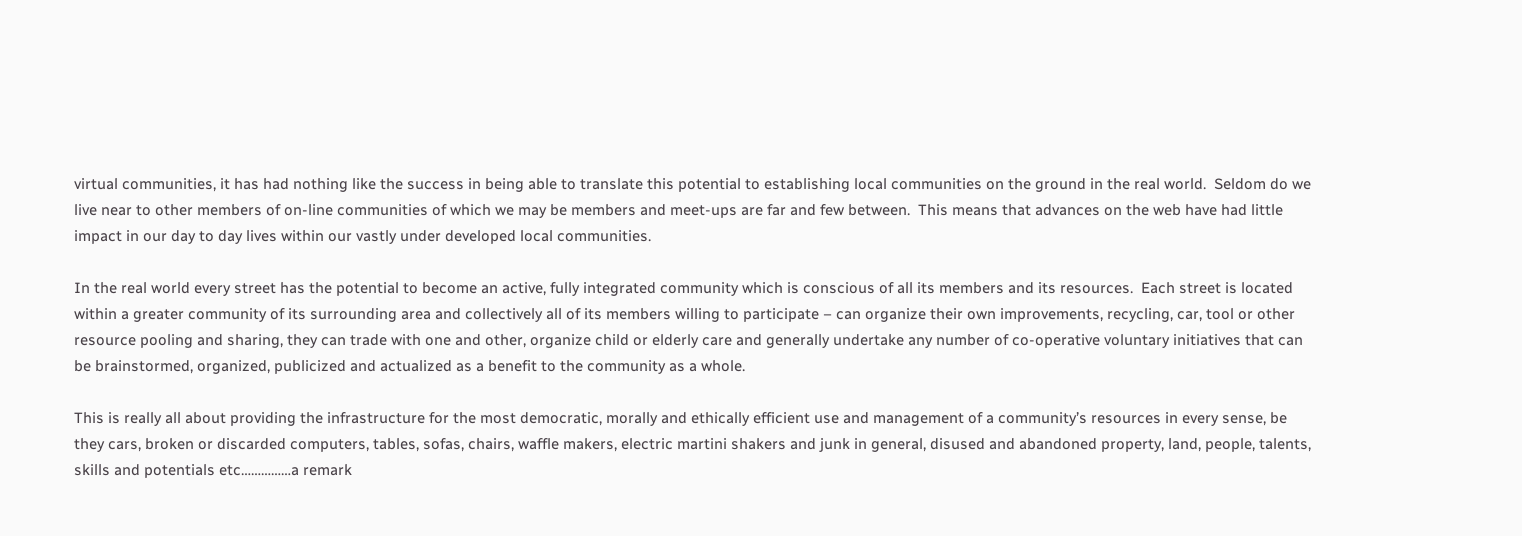virtual communities, it has had nothing like the success in being able to translate this potential to establishing local communities on the ground in the real world.  Seldom do we live near to other members of on-line communities of which we may be members and meet-ups are far and few between.  This means that advances on the web have had little impact in our day to day lives within our vastly under developed local communities.

In the real world every street has the potential to become an active, fully integrated community which is conscious of all its members and its resources.  Each street is located within a greater community of its surrounding area and collectively all of its members willing to participate – can organize their own improvements, recycling, car, tool or other resource pooling and sharing, they can trade with one and other, organize child or elderly care and generally undertake any number of co-operative voluntary initiatives that can be brainstormed, organized, publicized and actualized as a benefit to the community as a whole.

This is really all about providing the infrastructure for the most democratic, morally and ethically efficient use and management of a community’s resources in every sense, be they cars, broken or discarded computers, tables, sofas, chairs, waffle makers, electric martini shakers and junk in general, disused and abandoned property, land, people, talents, skills and potentials etc……………a remark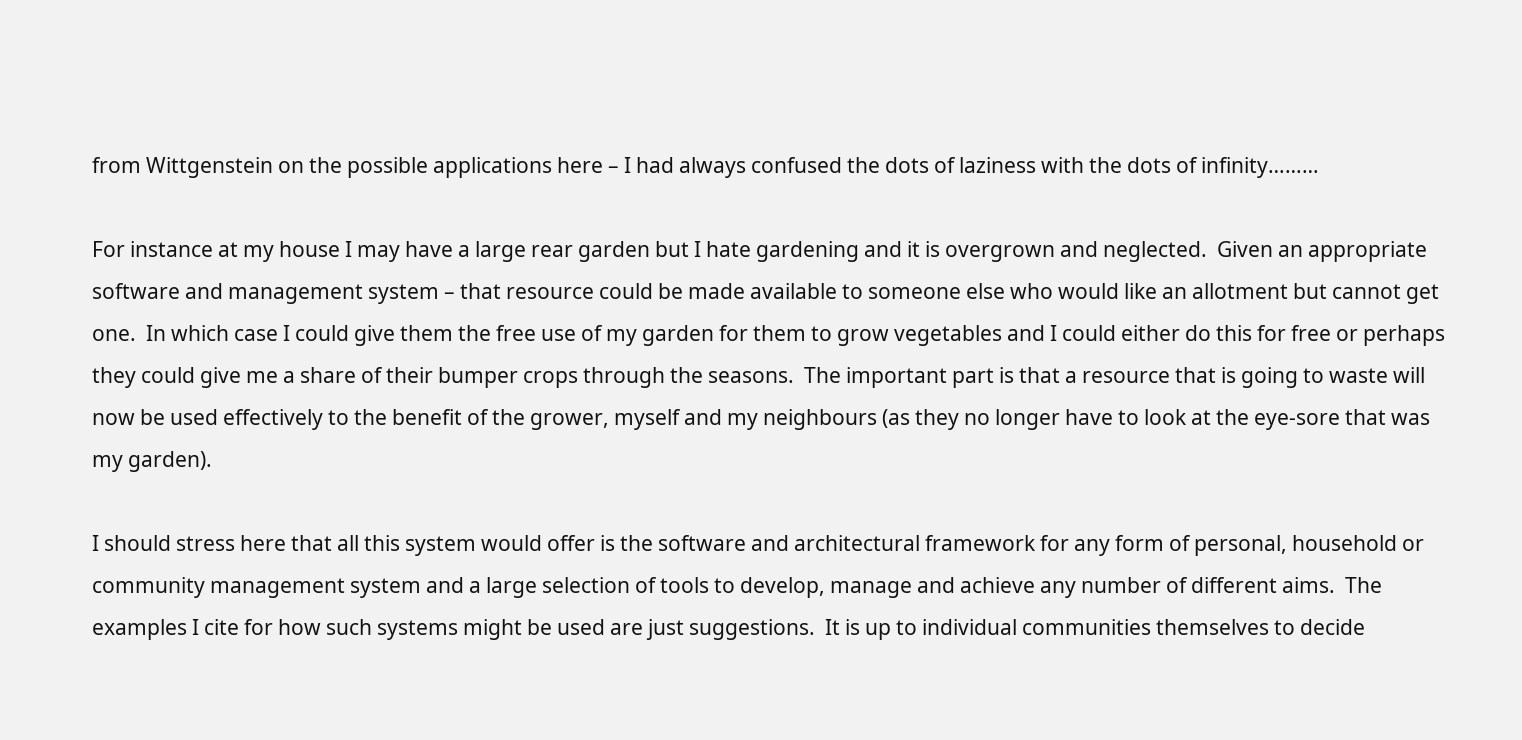from Wittgenstein on the possible applications here – I had always confused the dots of laziness with the dots of infinity………

For instance at my house I may have a large rear garden but I hate gardening and it is overgrown and neglected.  Given an appropriate software and management system – that resource could be made available to someone else who would like an allotment but cannot get one.  In which case I could give them the free use of my garden for them to grow vegetables and I could either do this for free or perhaps they could give me a share of their bumper crops through the seasons.  The important part is that a resource that is going to waste will now be used effectively to the benefit of the grower, myself and my neighbours (as they no longer have to look at the eye-sore that was my garden).

I should stress here that all this system would offer is the software and architectural framework for any form of personal, household or community management system and a large selection of tools to develop, manage and achieve any number of different aims.  The examples I cite for how such systems might be used are just suggestions.  It is up to individual communities themselves to decide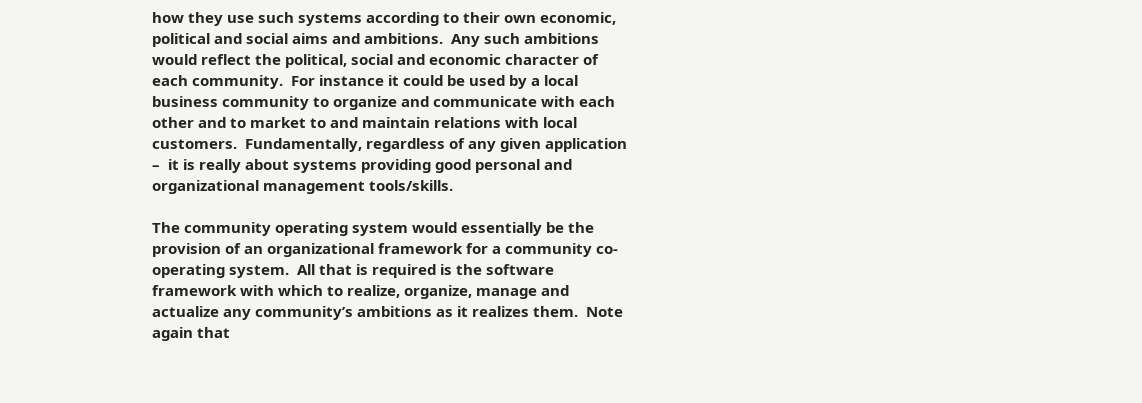how they use such systems according to their own economic, political and social aims and ambitions.  Any such ambitions would reflect the political, social and economic character of each community.  For instance it could be used by a local business community to organize and communicate with each other and to market to and maintain relations with local customers.  Fundamentally, regardless of any given application –  it is really about systems providing good personal and organizational management tools/skills.

The community operating system would essentially be the provision of an organizational framework for a community co-operating system.  All that is required is the software framework with which to realize, organize, manage and actualize any community’s ambitions as it realizes them.  Note again that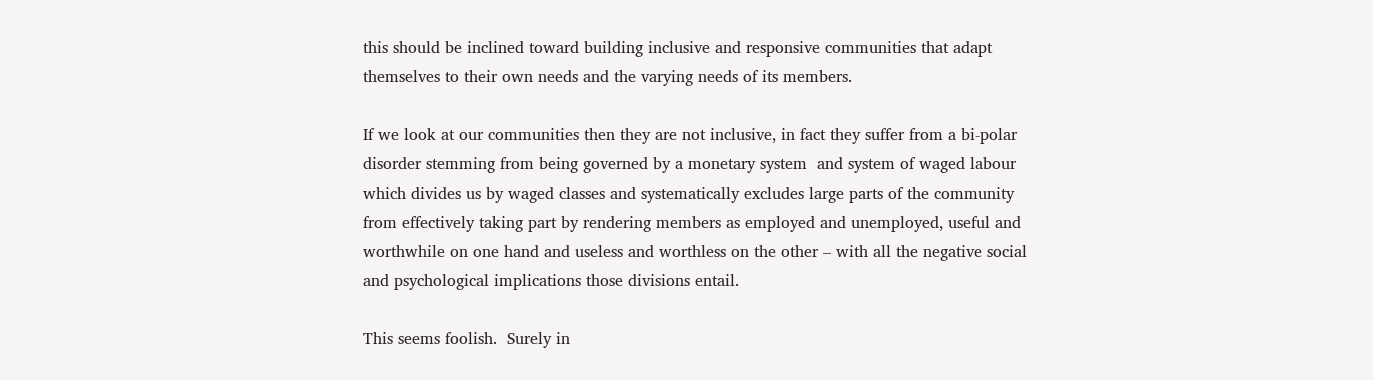this should be inclined toward building inclusive and responsive communities that adapt themselves to their own needs and the varying needs of its members.

If we look at our communities then they are not inclusive, in fact they suffer from a bi-polar disorder stemming from being governed by a monetary system  and system of waged labour which divides us by waged classes and systematically excludes large parts of the community from effectively taking part by rendering members as employed and unemployed, useful and worthwhile on one hand and useless and worthless on the other – with all the negative social and psychological implications those divisions entail.

This seems foolish.  Surely in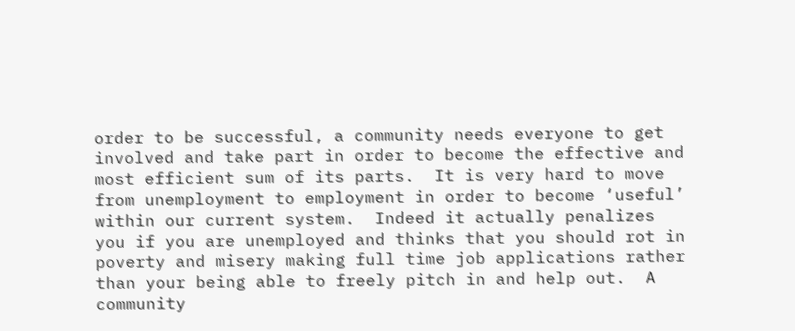order to be successful, a community needs everyone to get involved and take part in order to become the effective and most efficient sum of its parts.  It is very hard to move from unemployment to employment in order to become ‘useful’ within our current system.  Indeed it actually penalizes you if you are unemployed and thinks that you should rot in poverty and misery making full time job applications rather than your being able to freely pitch in and help out.  A community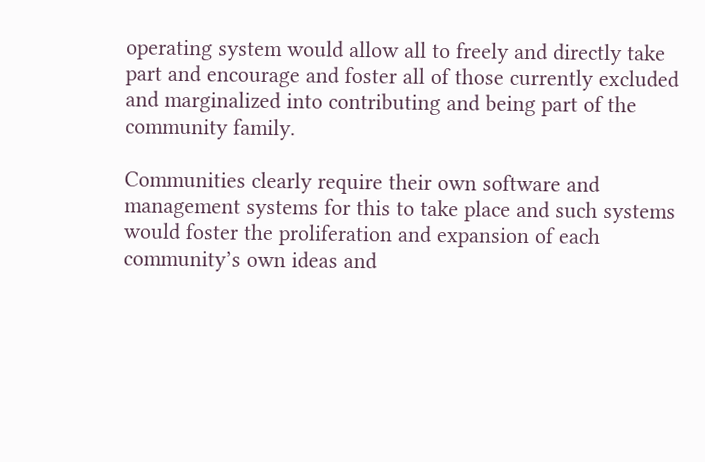operating system would allow all to freely and directly take part and encourage and foster all of those currently excluded and marginalized into contributing and being part of the community family.

Communities clearly require their own software and management systems for this to take place and such systems would foster the proliferation and expansion of each community’s own ideas and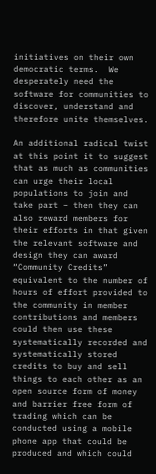initiatives on their own democratic terms.  We desperately need the software for communities to discover, understand and therefore unite themselves.

An additional radical twist at this point it to suggest that as much as communities can urge their local populations to join and take part – then they can also reward members for their efforts in that given the relevant software and design they can award “Community Credits” equivalent to the number of hours of effort provided to the community in member contributions and members could then use these systematically recorded and systematically stored credits to buy and sell things to each other as an open source form of money and barrier free form of trading which can be conducted using a mobile phone app that could be produced and which could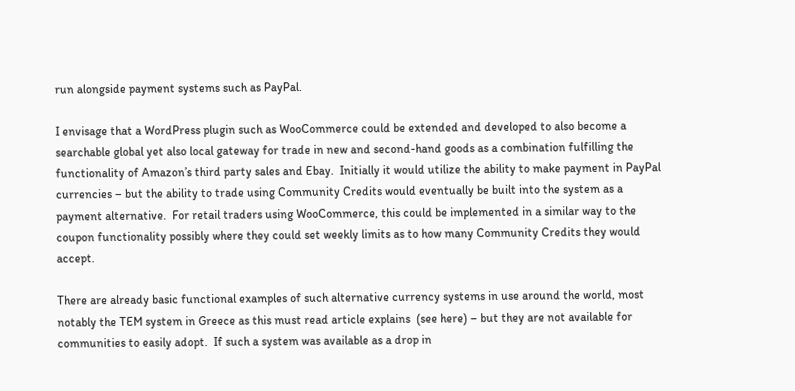run alongside payment systems such as PayPal.

I envisage that a WordPress plugin such as WooCommerce could be extended and developed to also become a searchable global yet also local gateway for trade in new and second-hand goods as a combination fulfilling the functionality of Amazon’s third party sales and Ebay.  Initially it would utilize the ability to make payment in PayPal currencies – but the ability to trade using Community Credits would eventually be built into the system as a payment alternative.  For retail traders using WooCommerce, this could be implemented in a similar way to the coupon functionality possibly where they could set weekly limits as to how many Community Credits they would accept.

There are already basic functional examples of such alternative currency systems in use around the world, most notably the TEM system in Greece as this must read article explains  (see here) – but they are not available for communities to easily adopt.  If such a system was available as a drop in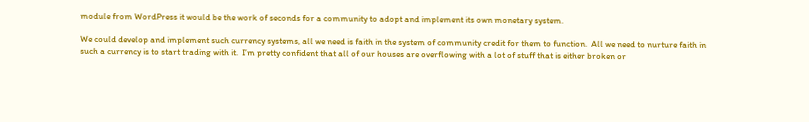module from WordPress it would be the work of seconds for a community to adopt and implement its own monetary system.

We could develop and implement such currency systems, all we need is faith in the system of community credit for them to function.  All we need to nurture faith in such a currency is to start trading with it.  I’m pretty confident that all of our houses are overflowing with a lot of stuff that is either broken or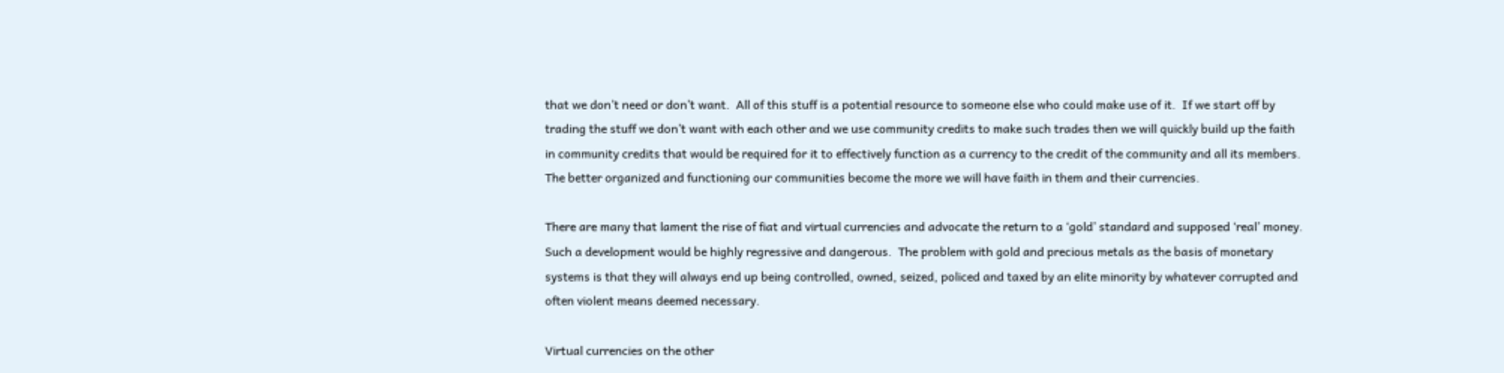that we don’t need or don’t want.  All of this stuff is a potential resource to someone else who could make use of it.  If we start off by trading the stuff we don’t want with each other and we use community credits to make such trades then we will quickly build up the faith in community credits that would be required for it to effectively function as a currency to the credit of the community and all its members.  The better organized and functioning our communities become the more we will have faith in them and their currencies.

There are many that lament the rise of fiat and virtual currencies and advocate the return to a ‘gold’ standard and supposed ‘real’ money.  Such a development would be highly regressive and dangerous.  The problem with gold and precious metals as the basis of monetary systems is that they will always end up being controlled, owned, seized, policed and taxed by an elite minority by whatever corrupted and often violent means deemed necessary.

Virtual currencies on the other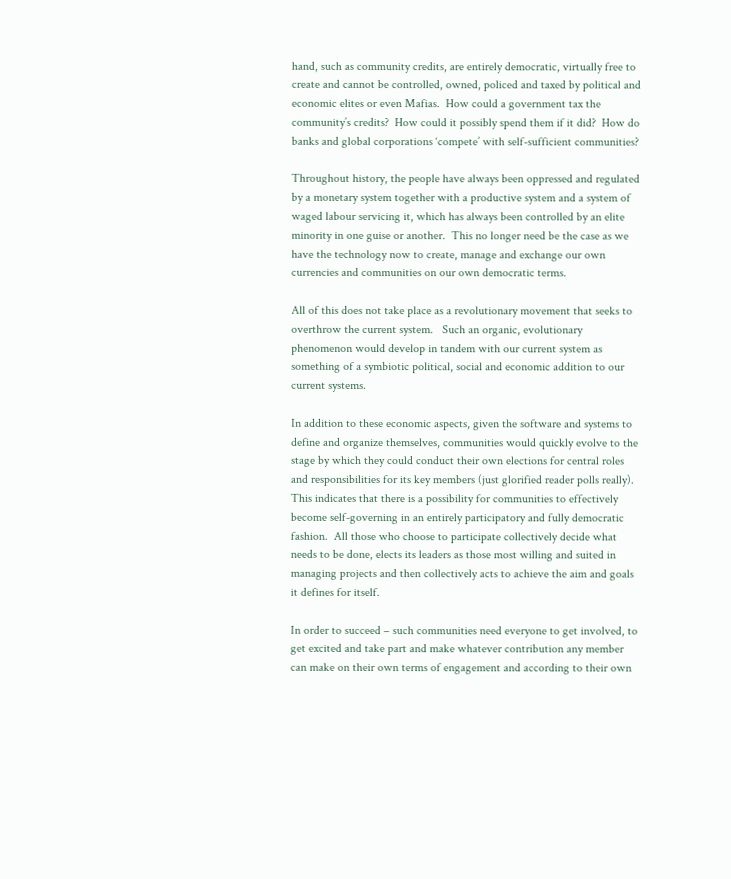hand, such as community credits, are entirely democratic, virtually free to create and cannot be controlled, owned, policed and taxed by political and economic elites or even Mafias.  How could a government tax the community’s credits?  How could it possibly spend them if it did?  How do banks and global corporations ‘compete’ with self-sufficient communities?

Throughout history, the people have always been oppressed and regulated by a monetary system together with a productive system and a system of waged labour servicing it, which has always been controlled by an elite minority in one guise or another.  This no longer need be the case as we have the technology now to create, manage and exchange our own currencies and communities on our own democratic terms.

All of this does not take place as a revolutionary movement that seeks to overthrow the current system.   Such an organic, evolutionary phenomenon would develop in tandem with our current system as something of a symbiotic political, social and economic addition to our current systems.

In addition to these economic aspects, given the software and systems to define and organize themselves, communities would quickly evolve to the stage by which they could conduct their own elections for central roles and responsibilities for its key members (just glorified reader polls really).  This indicates that there is a possibility for communities to effectively become self-governing in an entirely participatory and fully democratic fashion.  All those who choose to participate collectively decide what needs to be done, elects its leaders as those most willing and suited in managing projects and then collectively acts to achieve the aim and goals it defines for itself.

In order to succeed – such communities need everyone to get involved, to get excited and take part and make whatever contribution any member can make on their own terms of engagement and according to their own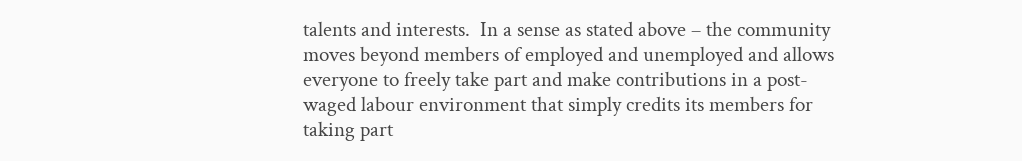talents and interests.  In a sense as stated above – the community moves beyond members of employed and unemployed and allows everyone to freely take part and make contributions in a post-waged labour environment that simply credits its members for taking part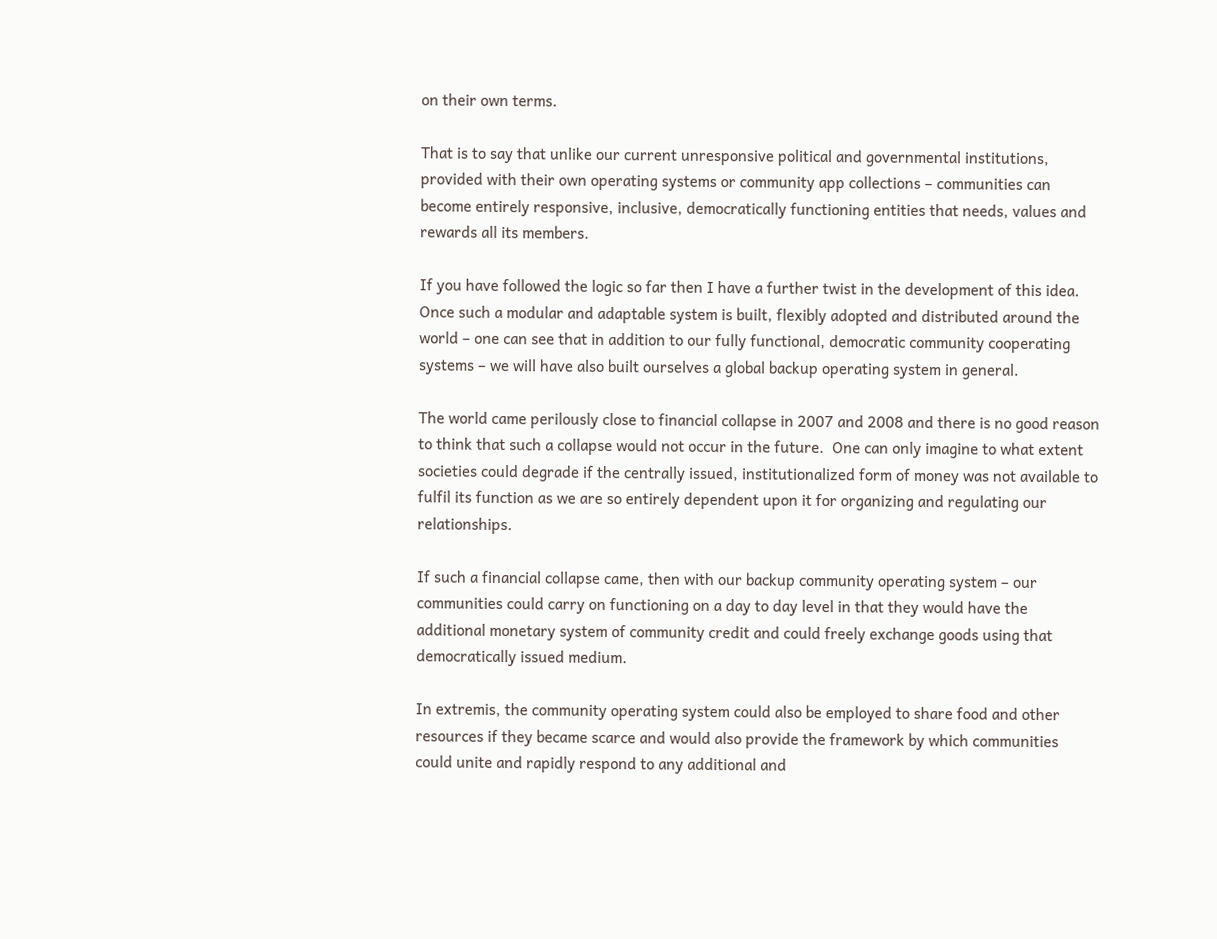on their own terms.

That is to say that unlike our current unresponsive political and governmental institutions, provided with their own operating systems or community app collections – communities can become entirely responsive, inclusive, democratically functioning entities that needs, values and rewards all its members.

If you have followed the logic so far then I have a further twist in the development of this idea. Once such a modular and adaptable system is built, flexibly adopted and distributed around the world – one can see that in addition to our fully functional, democratic community cooperating systems – we will have also built ourselves a global backup operating system in general.

The world came perilously close to financial collapse in 2007 and 2008 and there is no good reason to think that such a collapse would not occur in the future.  One can only imagine to what extent societies could degrade if the centrally issued, institutionalized form of money was not available to fulfil its function as we are so entirely dependent upon it for organizing and regulating our relationships.

If such a financial collapse came, then with our backup community operating system – our communities could carry on functioning on a day to day level in that they would have the additional monetary system of community credit and could freely exchange goods using that democratically issued medium.

In extremis, the community operating system could also be employed to share food and other resources if they became scarce and would also provide the framework by which communities could unite and rapidly respond to any additional and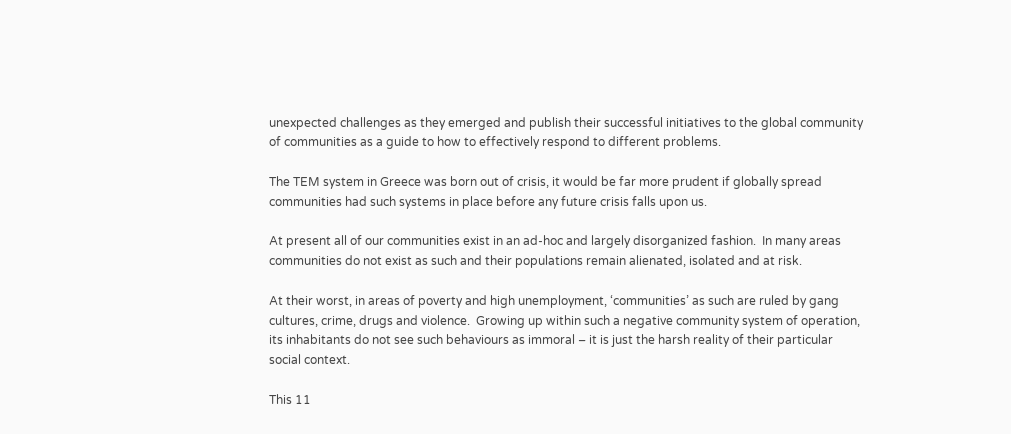unexpected challenges as they emerged and publish their successful initiatives to the global community of communities as a guide to how to effectively respond to different problems.

The TEM system in Greece was born out of crisis, it would be far more prudent if globally spread communities had such systems in place before any future crisis falls upon us.

At present all of our communities exist in an ad-hoc and largely disorganized fashion.  In many areas communities do not exist as such and their populations remain alienated, isolated and at risk.

At their worst, in areas of poverty and high unemployment, ‘communities’ as such are ruled by gang cultures, crime, drugs and violence.  Growing up within such a negative community system of operation, its inhabitants do not see such behaviours as immoral – it is just the harsh reality of their particular social context.

This 11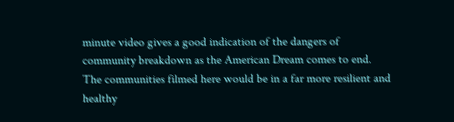minute video gives a good indication of the dangers of community breakdown as the American Dream comes to end.  The communities filmed here would be in a far more resilient and healthy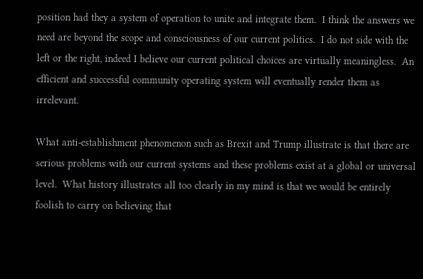position had they a system of operation to unite and integrate them.  I think the answers we need are beyond the scope and consciousness of our current politics.  I do not side with the left or the right, indeed I believe our current political choices are virtually meaningless.  An efficient and successful community operating system will eventually render them as irrelevant.

What anti-establishment phenomenon such as Brexit and Trump illustrate is that there are serious problems with our current systems and these problems exist at a global or universal level.  What history illustrates all too clearly in my mind is that we would be entirely foolish to carry on believing that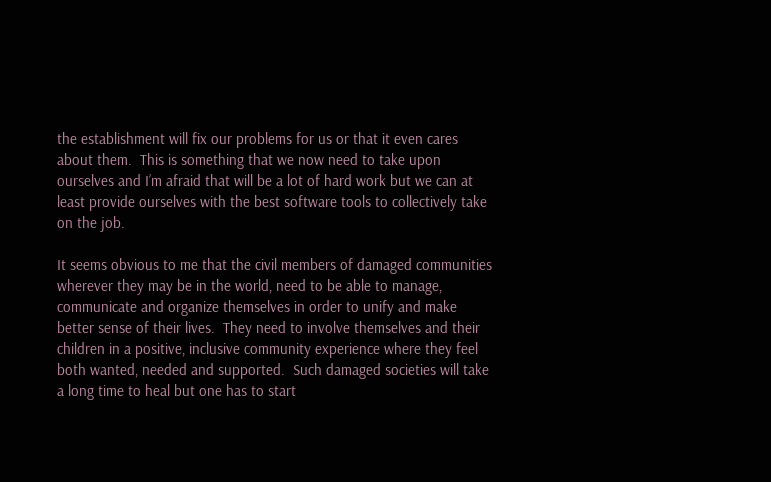the establishment will fix our problems for us or that it even cares about them.  This is something that we now need to take upon ourselves and I’m afraid that will be a lot of hard work but we can at least provide ourselves with the best software tools to collectively take on the job.

It seems obvious to me that the civil members of damaged communities wherever they may be in the world, need to be able to manage, communicate and organize themselves in order to unify and make better sense of their lives.  They need to involve themselves and their children in a positive, inclusive community experience where they feel both wanted, needed and supported.  Such damaged societies will take a long time to heal but one has to start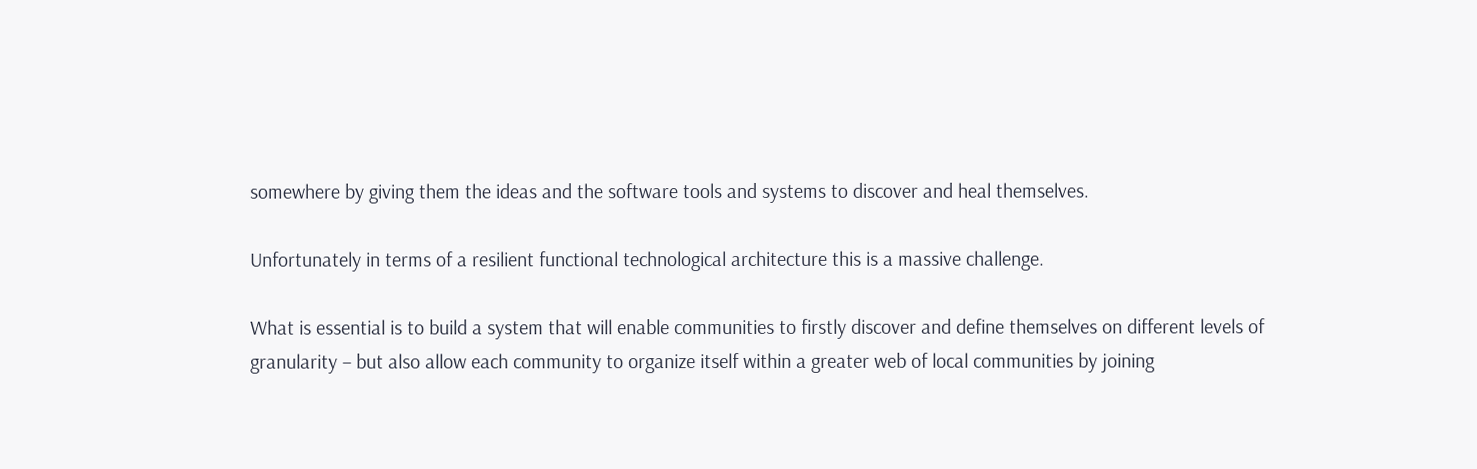somewhere by giving them the ideas and the software tools and systems to discover and heal themselves.

Unfortunately in terms of a resilient functional technological architecture this is a massive challenge.

What is essential is to build a system that will enable communities to firstly discover and define themselves on different levels of granularity – but also allow each community to organize itself within a greater web of local communities by joining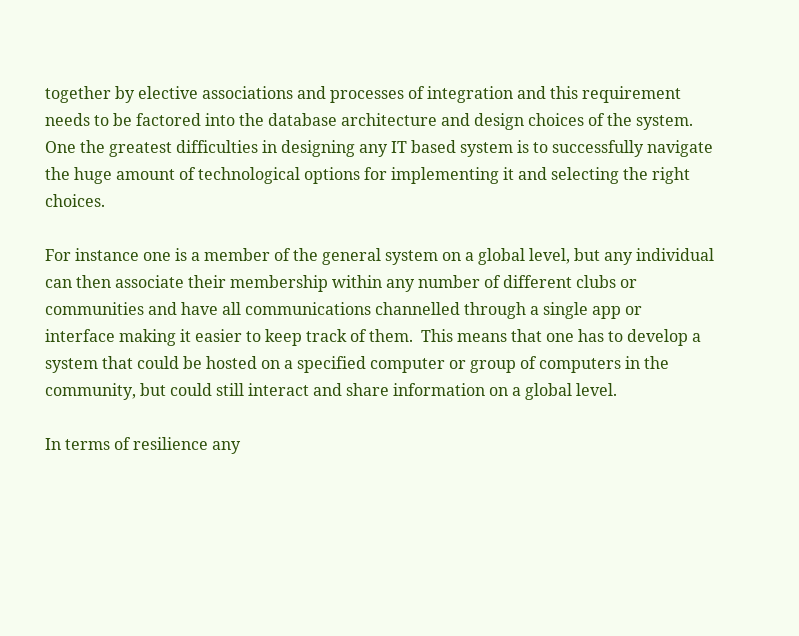together by elective associations and processes of integration and this requirement needs to be factored into the database architecture and design choices of the system.  One the greatest difficulties in designing any IT based system is to successfully navigate the huge amount of technological options for implementing it and selecting the right choices.

For instance one is a member of the general system on a global level, but any individual can then associate their membership within any number of different clubs or communities and have all communications channelled through a single app or interface making it easier to keep track of them.  This means that one has to develop a system that could be hosted on a specified computer or group of computers in the community, but could still interact and share information on a global level.

In terms of resilience any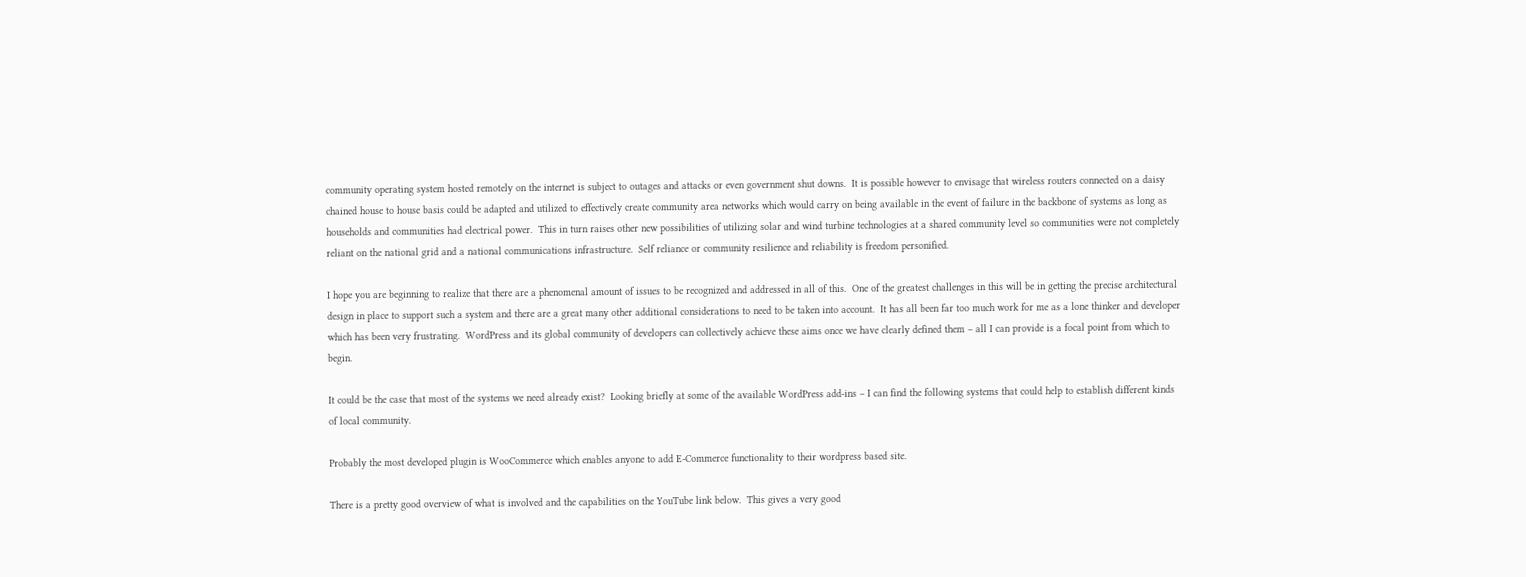community operating system hosted remotely on the internet is subject to outages and attacks or even government shut downs.  It is possible however to envisage that wireless routers connected on a daisy chained house to house basis could be adapted and utilized to effectively create community area networks which would carry on being available in the event of failure in the backbone of systems as long as households and communities had electrical power.  This in turn raises other new possibilities of utilizing solar and wind turbine technologies at a shared community level so communities were not completely reliant on the national grid and a national communications infrastructure.  Self reliance or community resilience and reliability is freedom personified.

I hope you are beginning to realize that there are a phenomenal amount of issues to be recognized and addressed in all of this.  One of the greatest challenges in this will be in getting the precise architectural design in place to support such a system and there are a great many other additional considerations to need to be taken into account.  It has all been far too much work for me as a lone thinker and developer which has been very frustrating.  WordPress and its global community of developers can collectively achieve these aims once we have clearly defined them – all I can provide is a focal point from which to begin.

It could be the case that most of the systems we need already exist?  Looking briefly at some of the available WordPress add-ins – I can find the following systems that could help to establish different kinds of local community.

Probably the most developed plugin is WooCommerce which enables anyone to add E-Commerce functionality to their wordpress based site.

There is a pretty good overview of what is involved and the capabilities on the YouTube link below.  This gives a very good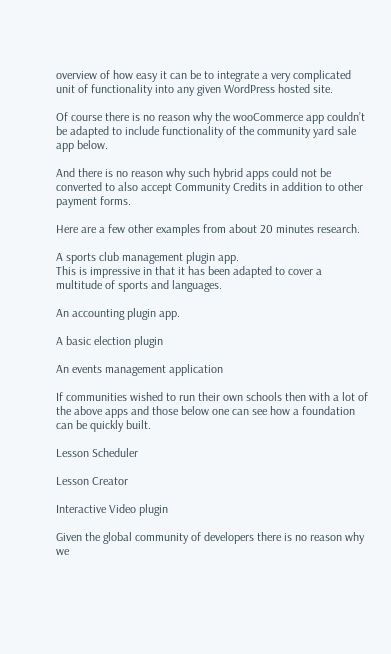overview of how easy it can be to integrate a very complicated unit of functionality into any given WordPress hosted site.

Of course there is no reason why the wooCommerce app couldn’t be adapted to include functionality of the community yard sale app below.

And there is no reason why such hybrid apps could not be converted to also accept Community Credits in addition to other payment forms.

Here are a few other examples from about 20 minutes research.

A sports club management plugin app.
This is impressive in that it has been adapted to cover a multitude of sports and languages.

An accounting plugin app.

A basic election plugin

An events management application

If communities wished to run their own schools then with a lot of the above apps and those below one can see how a foundation can be quickly built.

Lesson Scheduler

Lesson Creator

Interactive Video plugin

Given the global community of developers there is no reason why we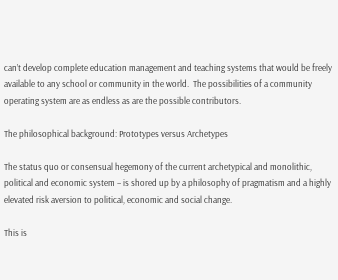can’t develop complete education management and teaching systems that would be freely available to any school or community in the world.  The possibilities of a community operating system are as endless as are the possible contributors.

The philosophical background: Prototypes versus Archetypes

The status quo or consensual hegemony of the current archetypical and monolithic, political and economic system – is shored up by a philosophy of pragmatism and a highly elevated risk aversion to political, economic and social change.

This is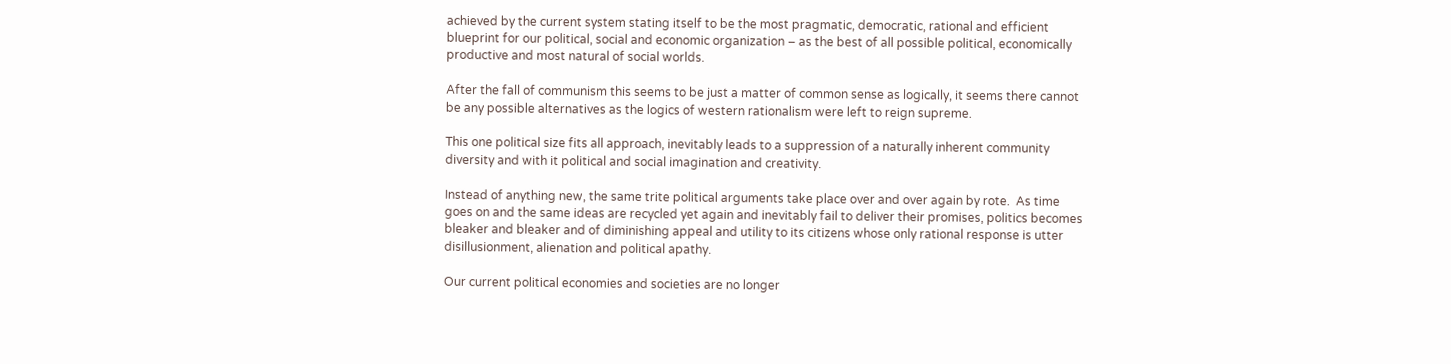achieved by the current system stating itself to be the most pragmatic, democratic, rational and efficient blueprint for our political, social and economic organization – as the best of all possible political, economically productive and most natural of social worlds.

After the fall of communism this seems to be just a matter of common sense as logically, it seems there cannot be any possible alternatives as the logics of western rationalism were left to reign supreme.

This one political size fits all approach, inevitably leads to a suppression of a naturally inherent community diversity and with it political and social imagination and creativity.

Instead of anything new, the same trite political arguments take place over and over again by rote.  As time goes on and the same ideas are recycled yet again and inevitably fail to deliver their promises, politics becomes bleaker and bleaker and of diminishing appeal and utility to its citizens whose only rational response is utter disillusionment, alienation and political apathy.

Our current political economies and societies are no longer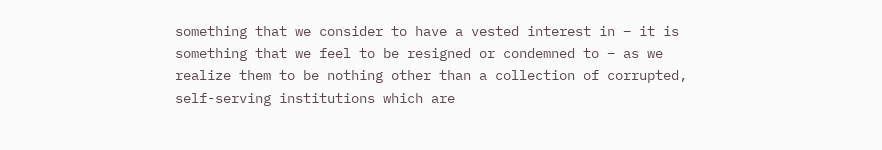something that we consider to have a vested interest in – it is something that we feel to be resigned or condemned to – as we realize them to be nothing other than a collection of corrupted, self-serving institutions which are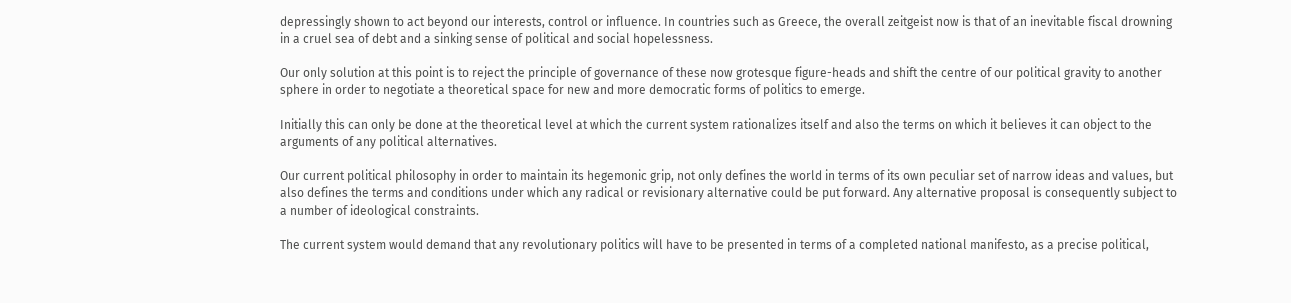depressingly shown to act beyond our interests, control or influence. In countries such as Greece, the overall zeitgeist now is that of an inevitable fiscal drowning in a cruel sea of debt and a sinking sense of political and social hopelessness.

Our only solution at this point is to reject the principle of governance of these now grotesque figure-heads and shift the centre of our political gravity to another sphere in order to negotiate a theoretical space for new and more democratic forms of politics to emerge.

Initially this can only be done at the theoretical level at which the current system rationalizes itself and also the terms on which it believes it can object to the arguments of any political alternatives.

Our current political philosophy in order to maintain its hegemonic grip, not only defines the world in terms of its own peculiar set of narrow ideas and values, but also defines the terms and conditions under which any radical or revisionary alternative could be put forward. Any alternative proposal is consequently subject to a number of ideological constraints.

The current system would demand that any revolutionary politics will have to be presented in terms of a completed national manifesto, as a precise political,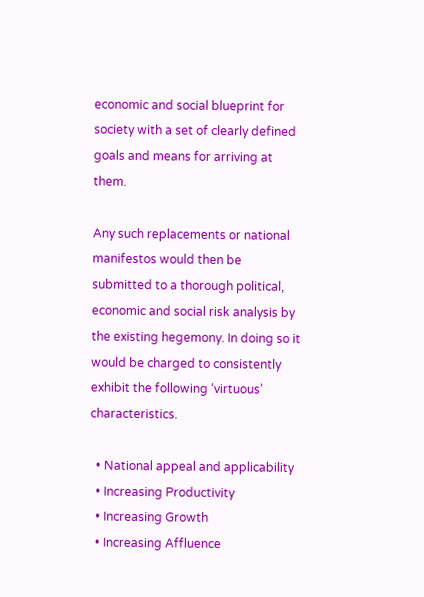economic and social blueprint for society with a set of clearly defined goals and means for arriving at them.

Any such replacements or national manifestos would then be submitted to a thorough political, economic and social risk analysis by the existing hegemony. In doing so it would be charged to consistently exhibit the following ‘virtuous’ characteristics.

  • National appeal and applicability
  • Increasing Productivity
  • Increasing Growth
  • Increasing Affluence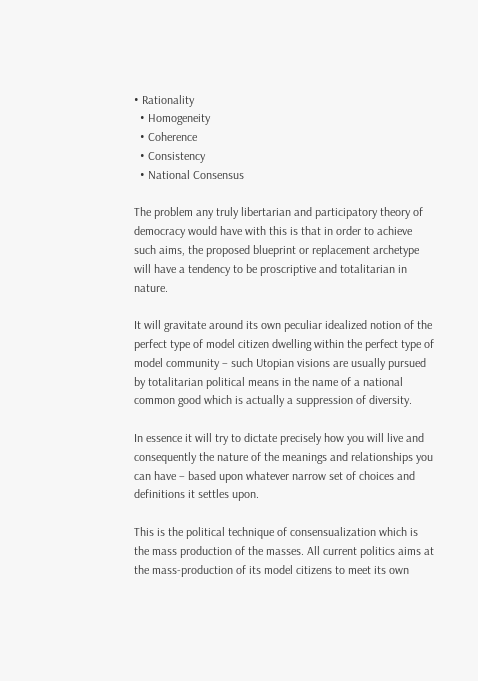• Rationality
  • Homogeneity
  • Coherence
  • Consistency
  • National Consensus

The problem any truly libertarian and participatory theory of democracy would have with this is that in order to achieve such aims, the proposed blueprint or replacement archetype will have a tendency to be proscriptive and totalitarian in nature.

It will gravitate around its own peculiar idealized notion of the perfect type of model citizen dwelling within the perfect type of model community – such Utopian visions are usually pursued by totalitarian political means in the name of a national common good which is actually a suppression of diversity.

In essence it will try to dictate precisely how you will live and consequently the nature of the meanings and relationships you can have – based upon whatever narrow set of choices and definitions it settles upon.

This is the political technique of consensualization which is the mass production of the masses. All current politics aims at the mass-production of its model citizens to meet its own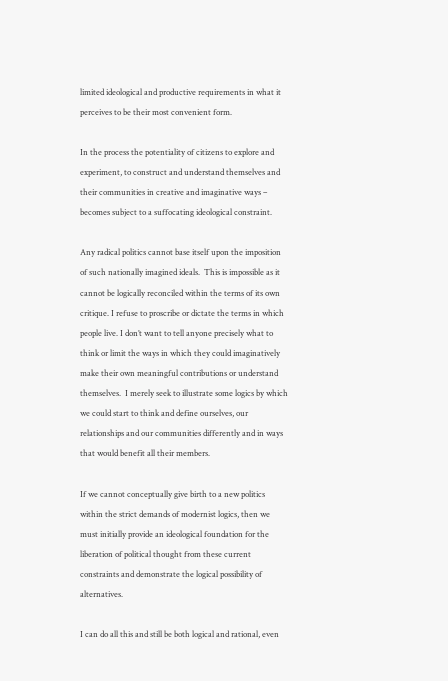limited ideological and productive requirements in what it perceives to be their most convenient form.

In the process the potentiality of citizens to explore and experiment, to construct and understand themselves and their communities in creative and imaginative ways – becomes subject to a suffocating ideological constraint.

Any radical politics cannot base itself upon the imposition of such nationally imagined ideals.  This is impossible as it cannot be logically reconciled within the terms of its own critique. I refuse to proscribe or dictate the terms in which people live. I don’t want to tell anyone precisely what to think or limit the ways in which they could imaginatively make their own meaningful contributions or understand themselves.  I merely seek to illustrate some logics by which we could start to think and define ourselves, our relationships and our communities differently and in ways that would benefit all their members.

If we cannot conceptually give birth to a new politics within the strict demands of modernist logics, then we must initially provide an ideological foundation for the liberation of political thought from these current constraints and demonstrate the logical possibility of alternatives.

I can do all this and still be both logical and rational, even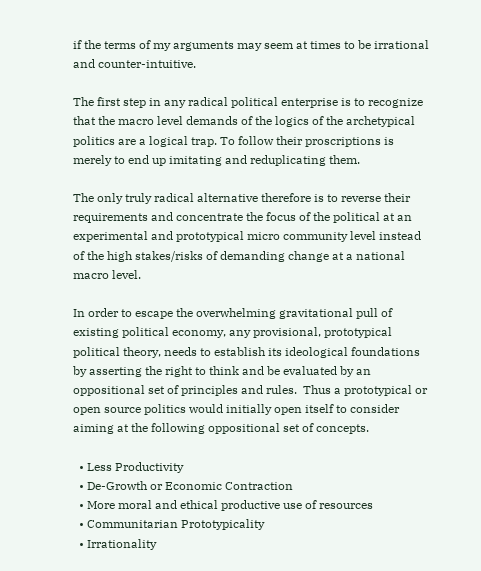if the terms of my arguments may seem at times to be irrational and counter-intuitive.

The first step in any radical political enterprise is to recognize that the macro level demands of the logics of the archetypical politics are a logical trap. To follow their proscriptions is merely to end up imitating and reduplicating them.

The only truly radical alternative therefore is to reverse their requirements and concentrate the focus of the political at an experimental and prototypical micro community level instead of the high stakes/risks of demanding change at a national macro level.

In order to escape the overwhelming gravitational pull of existing political economy, any provisional, prototypical political theory, needs to establish its ideological foundations by asserting the right to think and be evaluated by an oppositional set of principles and rules.  Thus a prototypical or open source politics would initially open itself to consider aiming at the following oppositional set of concepts.

  • Less Productivity
  • De-Growth or Economic Contraction
  • More moral and ethical productive use of resources
  • Communitarian Prototypicality
  • Irrationality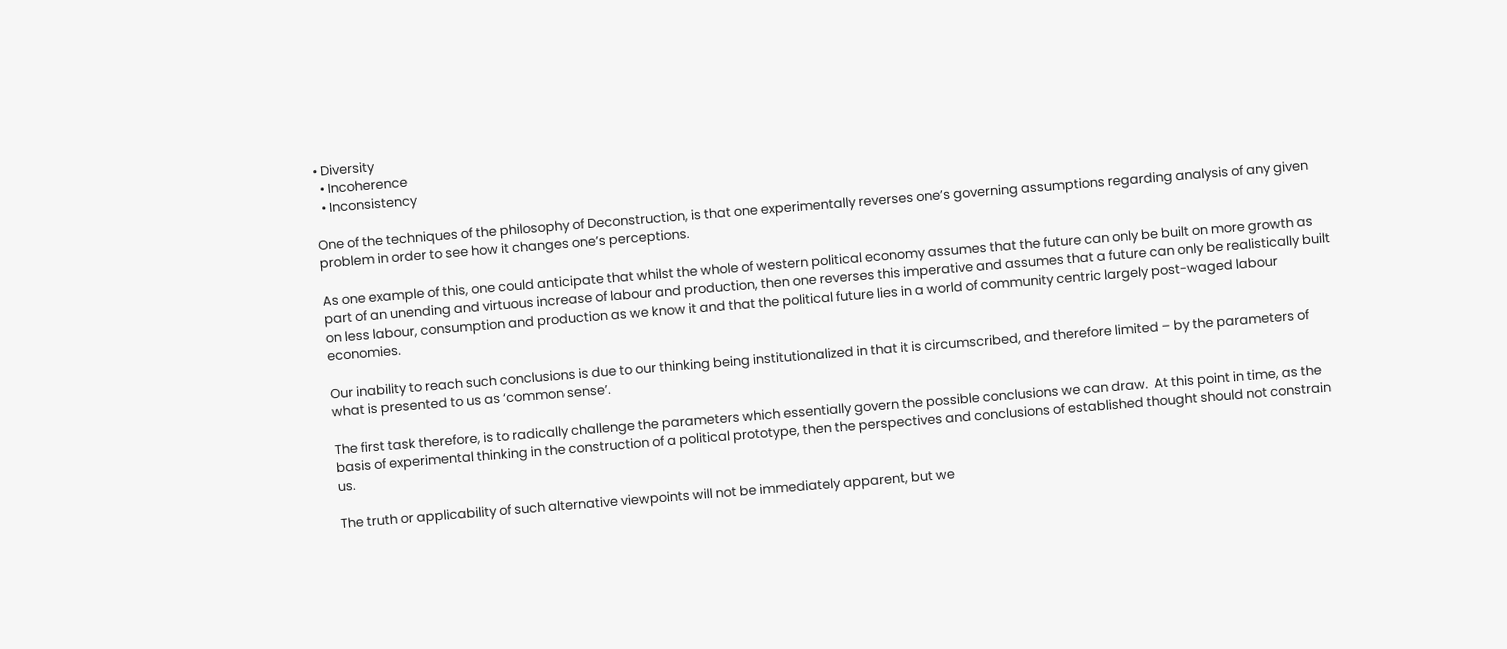• Diversity
  • Incoherence
  • Inconsistency

One of the techniques of the philosophy of Deconstruction, is that one experimentally reverses one’s governing assumptions regarding analysis of any given problem in order to see how it changes one’s perceptions.

As one example of this, one could anticipate that whilst the whole of western political economy assumes that the future can only be built on more growth as part of an unending and virtuous increase of labour and production, then one reverses this imperative and assumes that a future can only be realistically built on less labour, consumption and production as we know it and that the political future lies in a world of community centric largely post-waged labour economies.

Our inability to reach such conclusions is due to our thinking being institutionalized in that it is circumscribed, and therefore limited – by the parameters of what is presented to us as ‘common sense’.

The first task therefore, is to radically challenge the parameters which essentially govern the possible conclusions we can draw.  At this point in time, as the basis of experimental thinking in the construction of a political prototype, then the perspectives and conclusions of established thought should not constrain us.

The truth or applicability of such alternative viewpoints will not be immediately apparent, but we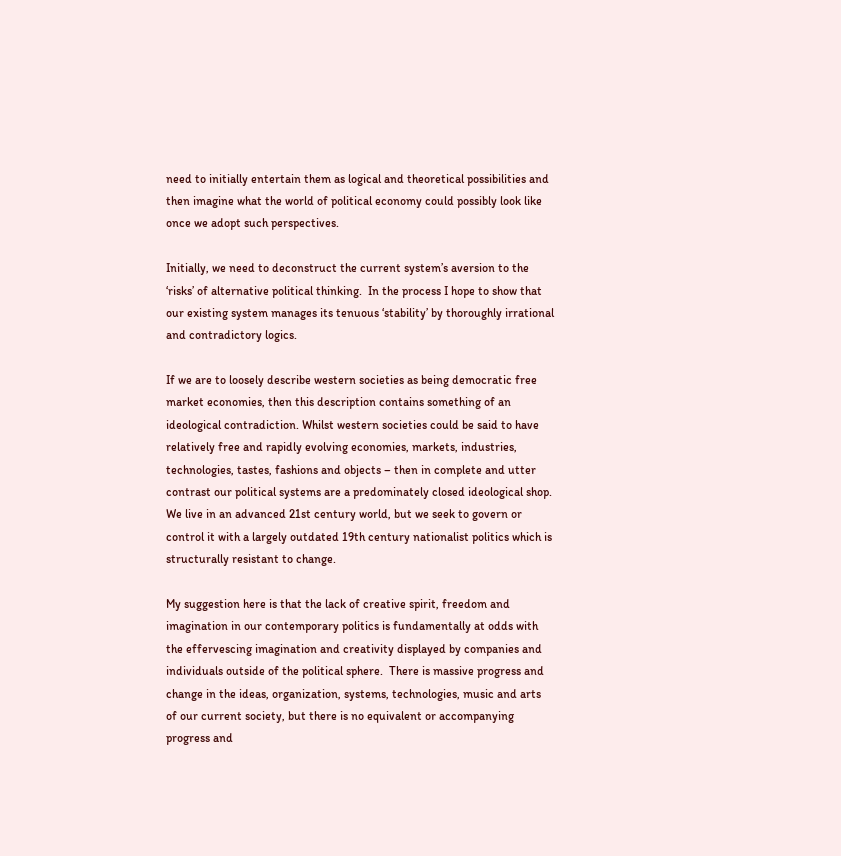need to initially entertain them as logical and theoretical possibilities and then imagine what the world of political economy could possibly look like once we adopt such perspectives.

Initially, we need to deconstruct the current system’s aversion to the ‘risks’ of alternative political thinking.  In the process I hope to show that our existing system manages its tenuous ‘stability’ by thoroughly irrational and contradictory logics.

If we are to loosely describe western societies as being democratic free market economies, then this description contains something of an ideological contradiction. Whilst western societies could be said to have relatively free and rapidly evolving economies, markets, industries, technologies, tastes, fashions and objects – then in complete and utter contrast our political systems are a predominately closed ideological shop.  We live in an advanced 21st century world, but we seek to govern or control it with a largely outdated 19th century nationalist politics which is structurally resistant to change.

My suggestion here is that the lack of creative spirit, freedom and imagination in our contemporary politics is fundamentally at odds with the effervescing imagination and creativity displayed by companies and individuals outside of the political sphere.  There is massive progress and change in the ideas, organization, systems, technologies, music and arts of our current society, but there is no equivalent or accompanying progress and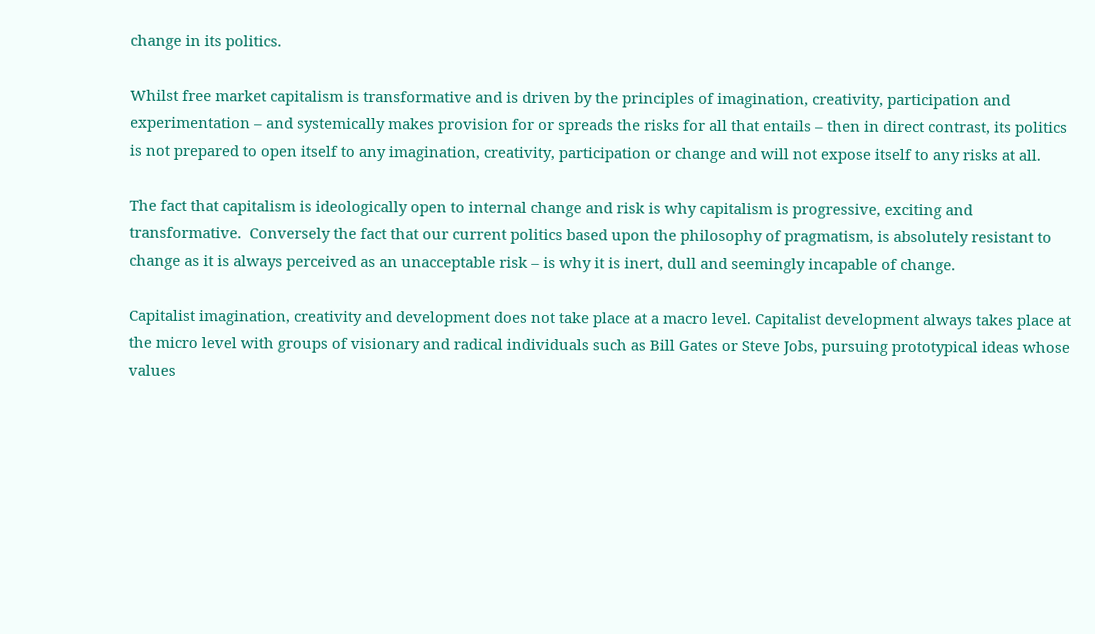change in its politics.

Whilst free market capitalism is transformative and is driven by the principles of imagination, creativity, participation and experimentation – and systemically makes provision for or spreads the risks for all that entails – then in direct contrast, its politics is not prepared to open itself to any imagination, creativity, participation or change and will not expose itself to any risks at all.

The fact that capitalism is ideologically open to internal change and risk is why capitalism is progressive, exciting and transformative.  Conversely the fact that our current politics based upon the philosophy of pragmatism, is absolutely resistant to change as it is always perceived as an unacceptable risk – is why it is inert, dull and seemingly incapable of change.

Capitalist imagination, creativity and development does not take place at a macro level. Capitalist development always takes place at the micro level with groups of visionary and radical individuals such as Bill Gates or Steve Jobs, pursuing prototypical ideas whose values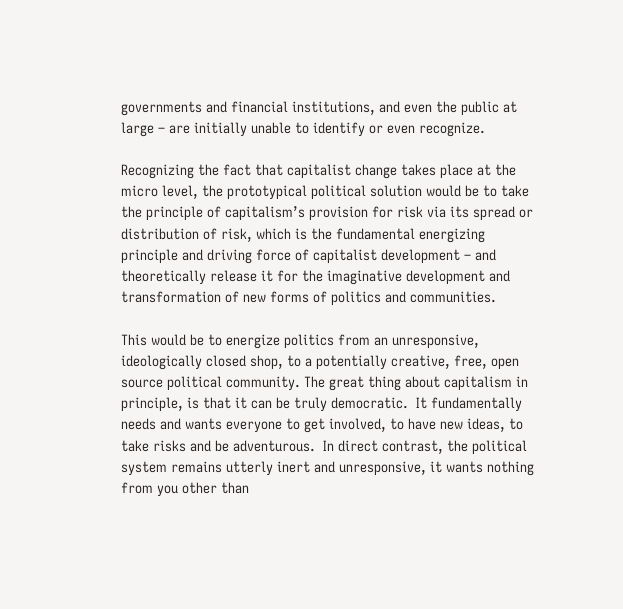governments and financial institutions, and even the public at large – are initially unable to identify or even recognize.

Recognizing the fact that capitalist change takes place at the micro level, the prototypical political solution would be to take the principle of capitalism’s provision for risk via its spread or distribution of risk, which is the fundamental energizing principle and driving force of capitalist development – and theoretically release it for the imaginative development and transformation of new forms of politics and communities.

This would be to energize politics from an unresponsive, ideologically closed shop, to a potentially creative, free, open source political community. The great thing about capitalism in principle, is that it can be truly democratic.  It fundamentally needs and wants everyone to get involved, to have new ideas, to take risks and be adventurous.  In direct contrast, the political system remains utterly inert and unresponsive, it wants nothing from you other than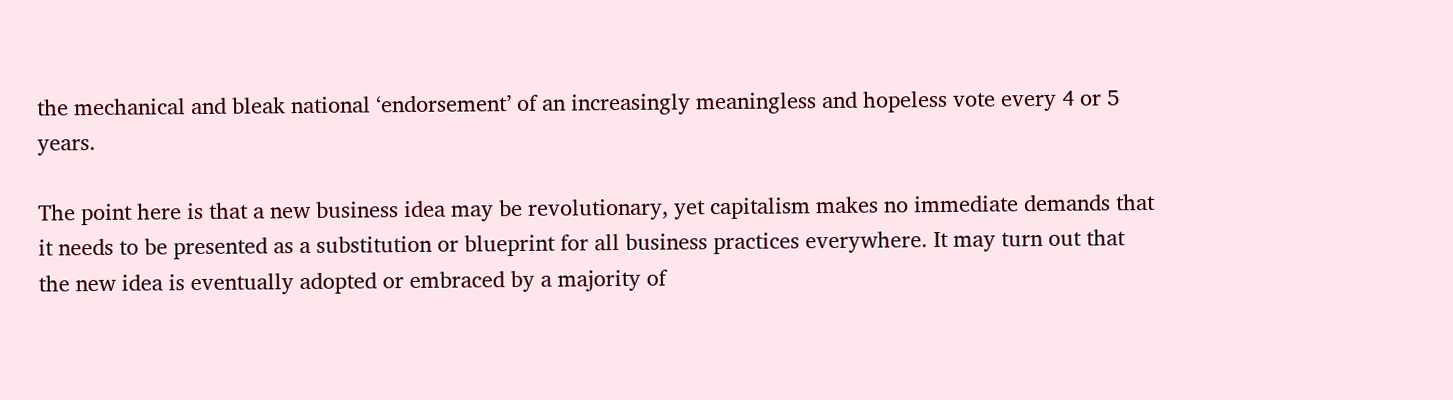the mechanical and bleak national ‘endorsement’ of an increasingly meaningless and hopeless vote every 4 or 5 years.

The point here is that a new business idea may be revolutionary, yet capitalism makes no immediate demands that it needs to be presented as a substitution or blueprint for all business practices everywhere. It may turn out that the new idea is eventually adopted or embraced by a majority of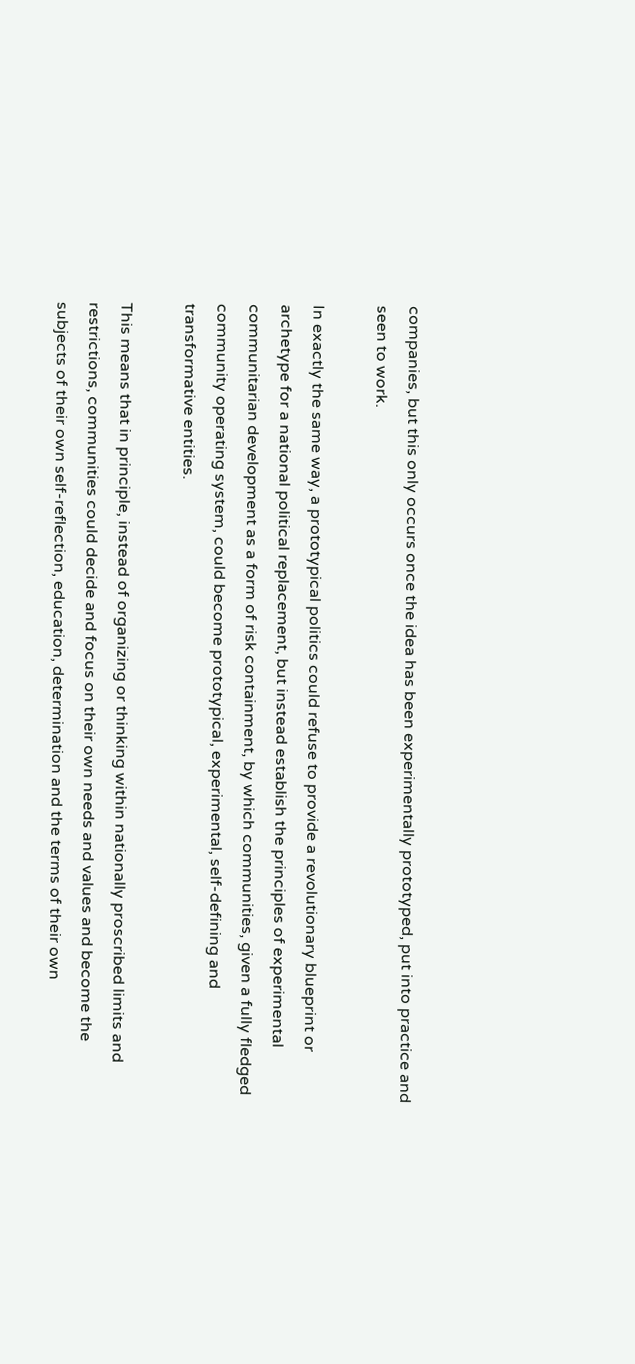companies, but this only occurs once the idea has been experimentally prototyped, put into practice and seen to work.

In exactly the same way, a prototypical politics could refuse to provide a revolutionary blueprint or archetype for a national political replacement, but instead establish the principles of experimental communitarian development as a form of risk containment, by which communities, given a fully fledged community operating system, could become prototypical, experimental, self-defining and transformative entities.

This means that in principle, instead of organizing or thinking within nationally proscribed limits and restrictions, communities could decide and focus on their own needs and values and become the subjects of their own self-reflection, education, determination and the terms of their own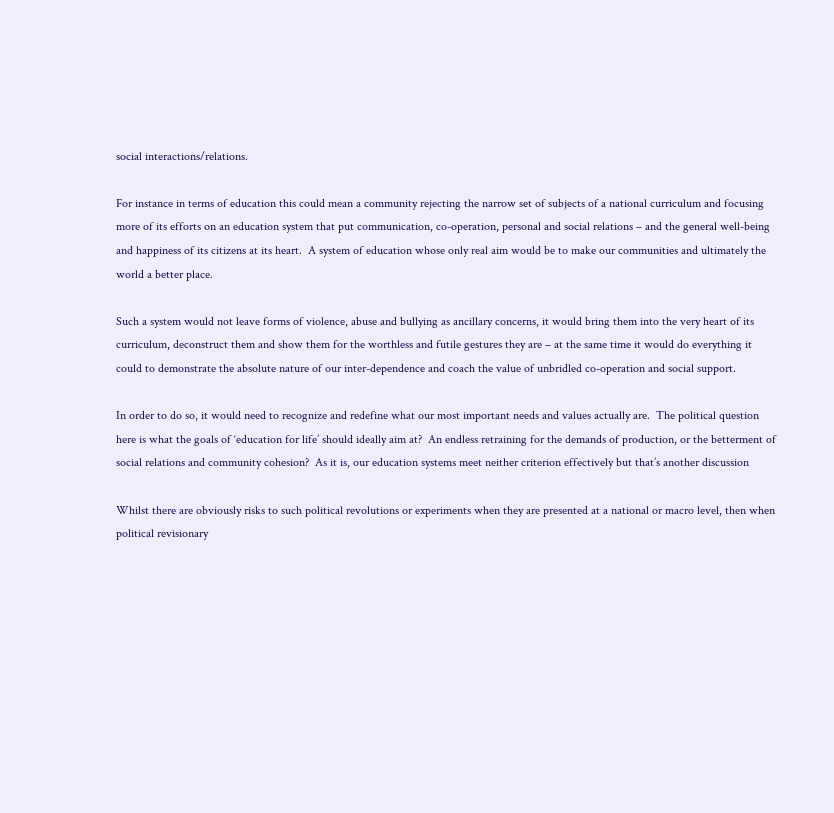social interactions/relations.

For instance in terms of education this could mean a community rejecting the narrow set of subjects of a national curriculum and focusing more of its efforts on an education system that put communication, co-operation, personal and social relations – and the general well-being and happiness of its citizens at its heart.  A system of education whose only real aim would be to make our communities and ultimately the world a better place.

Such a system would not leave forms of violence, abuse and bullying as ancillary concerns, it would bring them into the very heart of its curriculum, deconstruct them and show them for the worthless and futile gestures they are – at the same time it would do everything it could to demonstrate the absolute nature of our inter-dependence and coach the value of unbridled co-operation and social support.

In order to do so, it would need to recognize and redefine what our most important needs and values actually are.  The political question here is what the goals of ‘education for life’ should ideally aim at?  An endless retraining for the demands of production, or the betterment of social relations and community cohesion?  As it is, our education systems meet neither criterion effectively but that’s another discussion

Whilst there are obviously risks to such political revolutions or experiments when they are presented at a national or macro level, then when political revisionary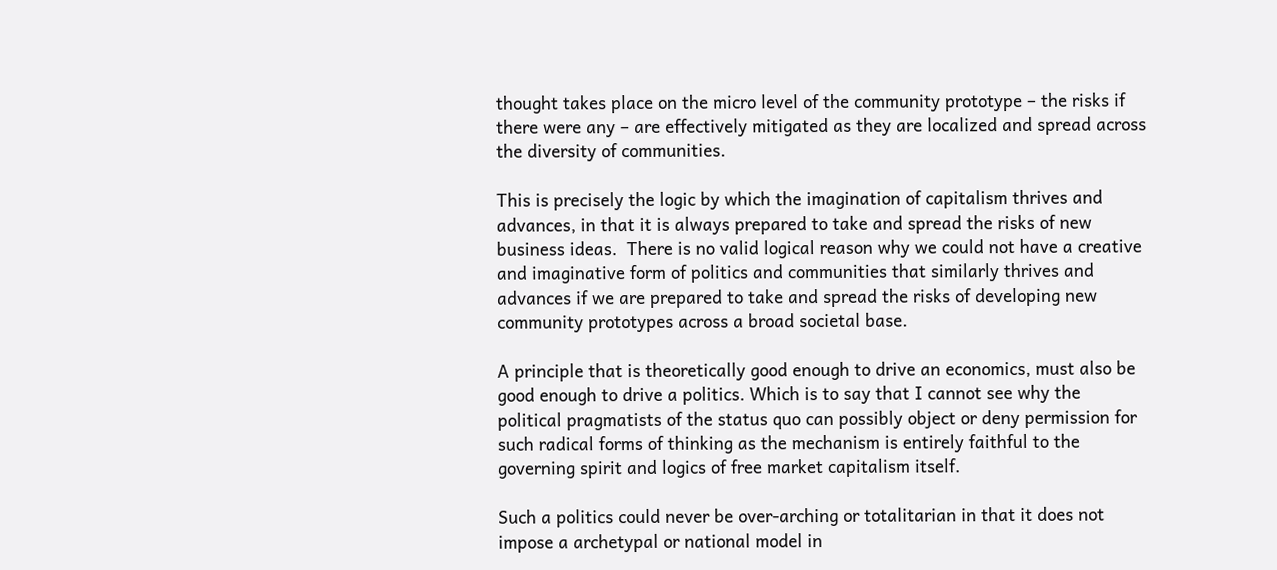thought takes place on the micro level of the community prototype – the risks if there were any – are effectively mitigated as they are localized and spread across the diversity of communities.

This is precisely the logic by which the imagination of capitalism thrives and advances, in that it is always prepared to take and spread the risks of new business ideas.  There is no valid logical reason why we could not have a creative and imaginative form of politics and communities that similarly thrives and advances if we are prepared to take and spread the risks of developing new community prototypes across a broad societal base.

A principle that is theoretically good enough to drive an economics, must also be good enough to drive a politics. Which is to say that I cannot see why the political pragmatists of the status quo can possibly object or deny permission for such radical forms of thinking as the mechanism is entirely faithful to the governing spirit and logics of free market capitalism itself.

Such a politics could never be over-arching or totalitarian in that it does not impose a archetypal or national model in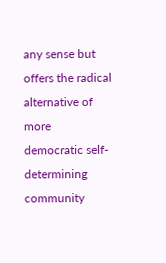any sense but offers the radical alternative of more democratic self-determining community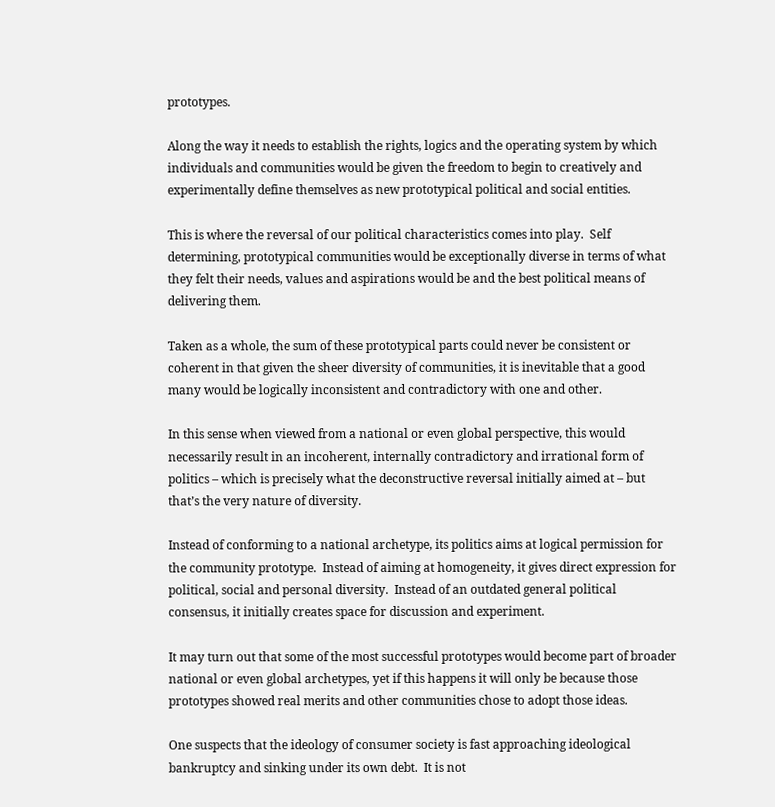prototypes.

Along the way it needs to establish the rights, logics and the operating system by which individuals and communities would be given the freedom to begin to creatively and experimentally define themselves as new prototypical political and social entities.

This is where the reversal of our political characteristics comes into play.  Self determining, prototypical communities would be exceptionally diverse in terms of what they felt their needs, values and aspirations would be and the best political means of delivering them.

Taken as a whole, the sum of these prototypical parts could never be consistent or coherent in that given the sheer diversity of communities, it is inevitable that a good many would be logically inconsistent and contradictory with one and other.

In this sense when viewed from a national or even global perspective, this would necessarily result in an incoherent, internally contradictory and irrational form of politics – which is precisely what the deconstructive reversal initially aimed at – but that’s the very nature of diversity.

Instead of conforming to a national archetype, its politics aims at logical permission for the community prototype.  Instead of aiming at homogeneity, it gives direct expression for political, social and personal diversity.  Instead of an outdated general political consensus, it initially creates space for discussion and experiment.

It may turn out that some of the most successful prototypes would become part of broader national or even global archetypes, yet if this happens it will only be because those prototypes showed real merits and other communities chose to adopt those ideas.

One suspects that the ideology of consumer society is fast approaching ideological bankruptcy and sinking under its own debt.  It is not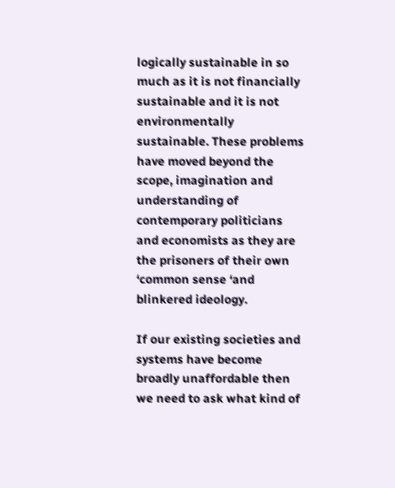logically sustainable in so much as it is not financially sustainable and it is not environmentally sustainable. These problems have moved beyond the scope, imagination and understanding of contemporary politicians and economists as they are the prisoners of their own ‘common sense ‘and blinkered ideology.

If our existing societies and systems have become broadly unaffordable then we need to ask what kind of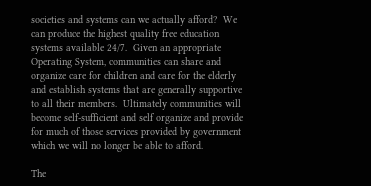societies and systems can we actually afford?  We can produce the highest quality free education systems available 24/7.  Given an appropriate Operating System, communities can share and organize care for children and care for the elderly and establish systems that are generally supportive to all their members.  Ultimately communities will become self-sufficient and self organize and provide for much of those services provided by government which we will no longer be able to afford.

The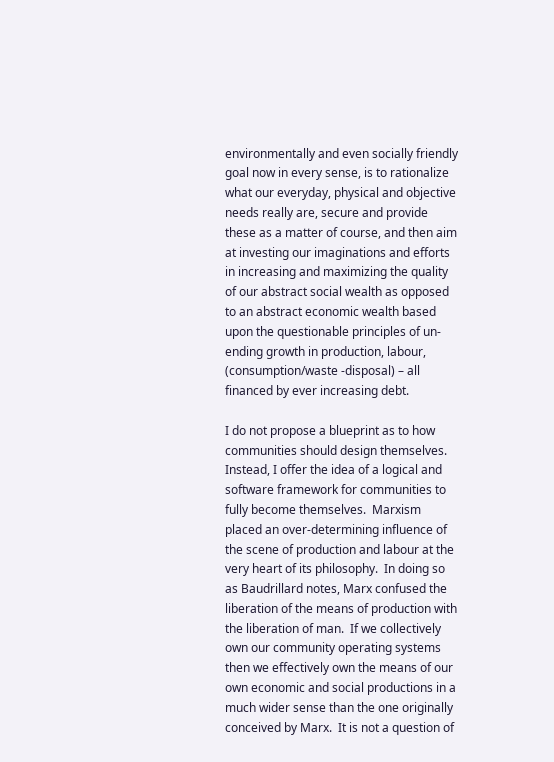environmentally and even socially friendly goal now in every sense, is to rationalize what our everyday, physical and objective needs really are, secure and provide these as a matter of course, and then aim at investing our imaginations and efforts in increasing and maximizing the quality of our abstract social wealth as opposed to an abstract economic wealth based upon the questionable principles of un-ending growth in production, labour, (consumption/waste -disposal) – all financed by ever increasing debt.

I do not propose a blueprint as to how communities should design themselves.  Instead, I offer the idea of a logical and software framework for communities to fully become themselves.  Marxism placed an over-determining influence of the scene of production and labour at the very heart of its philosophy.  In doing so as Baudrillard notes, Marx confused the liberation of the means of production with the liberation of man.  If we collectively own our community operating systems then we effectively own the means of our own economic and social productions in a much wider sense than the one originally conceived by Marx.  It is not a question of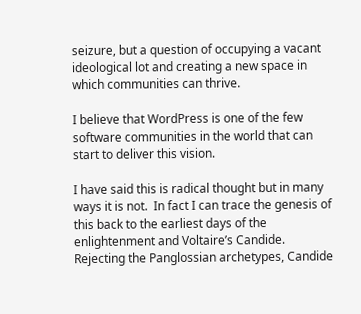seizure, but a question of occupying a vacant ideological lot and creating a new space in which communities can thrive.

I believe that WordPress is one of the few software communities in the world that can start to deliver this vision.

I have said this is radical thought but in many ways it is not.  In fact I can trace the genesis of this back to the earliest days of the enlightenment and Voltaire’s Candide.  Rejecting the Panglossian archetypes, Candide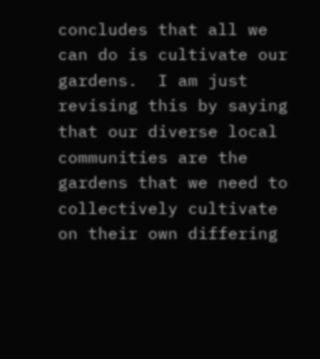concludes that all we can do is cultivate our gardens.  I am just revising this by saying that our diverse local communities are the gardens that we need to collectively cultivate on their own differing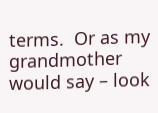terms.  Or as my grandmother would say – look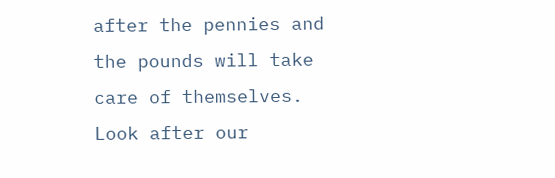after the pennies and the pounds will take care of themselves.  Look after our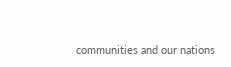communities and our nations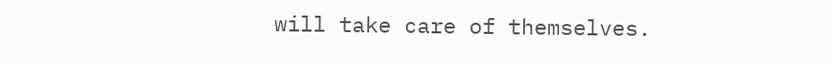will take care of themselves.